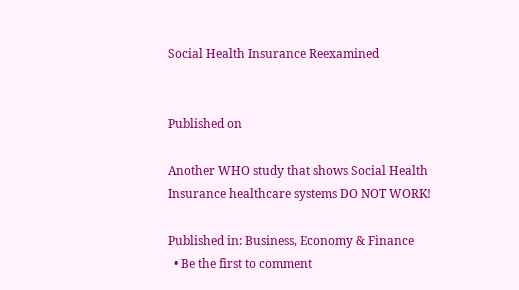Social Health Insurance Reexamined


Published on

Another WHO study that shows Social Health Insurance healthcare systems DO NOT WORK!

Published in: Business, Economy & Finance
  • Be the first to comment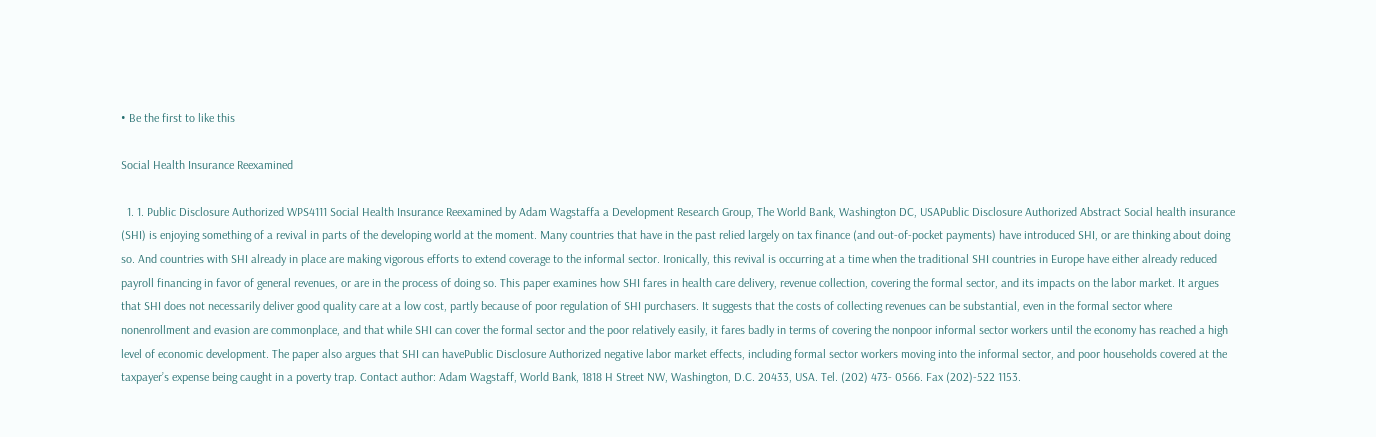• Be the first to like this

Social Health Insurance Reexamined

  1. 1. Public Disclosure Authorized WPS4111 Social Health Insurance Reexamined by Adam Wagstaffa a Development Research Group, The World Bank, Washington DC, USAPublic Disclosure Authorized Abstract Social health insurance (SHI) is enjoying something of a revival in parts of the developing world at the moment. Many countries that have in the past relied largely on tax finance (and out-of-pocket payments) have introduced SHI, or are thinking about doing so. And countries with SHI already in place are making vigorous efforts to extend coverage to the informal sector. Ironically, this revival is occurring at a time when the traditional SHI countries in Europe have either already reduced payroll financing in favor of general revenues, or are in the process of doing so. This paper examines how SHI fares in health care delivery, revenue collection, covering the formal sector, and its impacts on the labor market. It argues that SHI does not necessarily deliver good quality care at a low cost, partly because of poor regulation of SHI purchasers. It suggests that the costs of collecting revenues can be substantial, even in the formal sector where nonenrollment and evasion are commonplace, and that while SHI can cover the formal sector and the poor relatively easily, it fares badly in terms of covering the nonpoor informal sector workers until the economy has reached a high level of economic development. The paper also argues that SHI can havePublic Disclosure Authorized negative labor market effects, including formal sector workers moving into the informal sector, and poor households covered at the taxpayer’s expense being caught in a poverty trap. Contact author: Adam Wagstaff, World Bank, 1818 H Street NW, Washington, D.C. 20433, USA. Tel. (202) 473- 0566. Fax (202)-522 1153.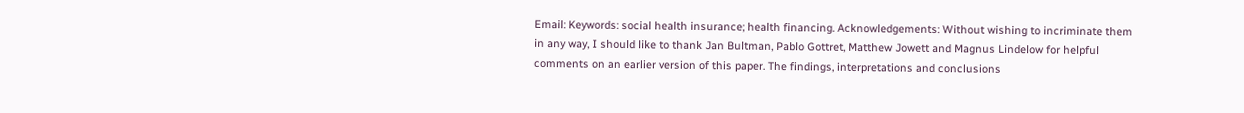Email: Keywords: social health insurance; health financing. Acknowledgements: Without wishing to incriminate them in any way, I should like to thank Jan Bultman, Pablo Gottret, Matthew Jowett and Magnus Lindelow for helpful comments on an earlier version of this paper. The findings, interpretations and conclusions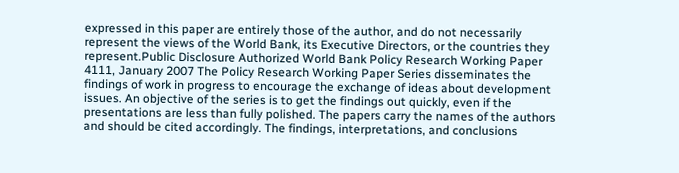expressed in this paper are entirely those of the author, and do not necessarily represent the views of the World Bank, its Executive Directors, or the countries they represent.Public Disclosure Authorized World Bank Policy Research Working Paper 4111, January 2007 The Policy Research Working Paper Series disseminates the findings of work in progress to encourage the exchange of ideas about development issues. An objective of the series is to get the findings out quickly, even if the presentations are less than fully polished. The papers carry the names of the authors and should be cited accordingly. The findings, interpretations, and conclusions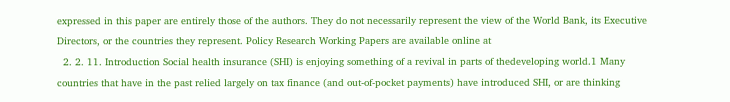expressed in this paper are entirely those of the authors. They do not necessarily represent the view of the World Bank, its Executive Directors, or the countries they represent. Policy Research Working Papers are available online at
  2. 2. 11. Introduction Social health insurance (SHI) is enjoying something of a revival in parts of thedeveloping world.1 Many countries that have in the past relied largely on tax finance (and out-of-pocket payments) have introduced SHI, or are thinking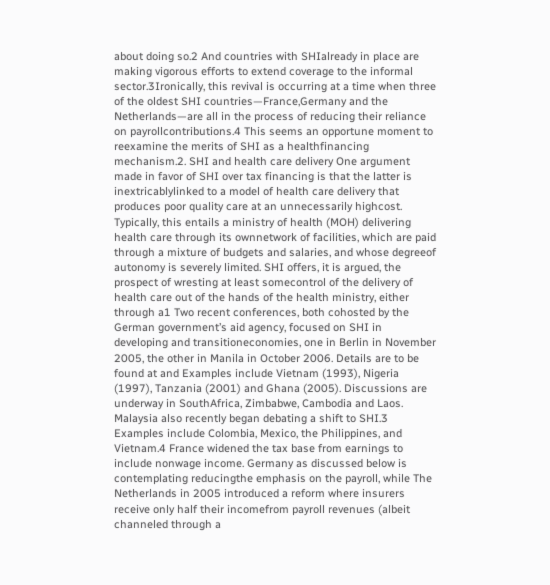about doing so.2 And countries with SHIalready in place are making vigorous efforts to extend coverage to the informal sector.3Ironically, this revival is occurring at a time when three of the oldest SHI countries—France,Germany and the Netherlands—are all in the process of reducing their reliance on payrollcontributions.4 This seems an opportune moment to reexamine the merits of SHI as a healthfinancing mechanism.2. SHI and health care delivery One argument made in favor of SHI over tax financing is that the latter is inextricablylinked to a model of health care delivery that produces poor quality care at an unnecessarily highcost. Typically, this entails a ministry of health (MOH) delivering health care through its ownnetwork of facilities, which are paid through a mixture of budgets and salaries, and whose degreeof autonomy is severely limited. SHI offers, it is argued, the prospect of wresting at least somecontrol of the delivery of health care out of the hands of the health ministry, either through a1 Two recent conferences, both cohosted by the German government’s aid agency, focused on SHI in developing and transitioneconomies, one in Berlin in November 2005, the other in Manila in October 2006. Details are to be found at and Examples include Vietnam (1993), Nigeria (1997), Tanzania (2001) and Ghana (2005). Discussions are underway in SouthAfrica, Zimbabwe, Cambodia and Laos. Malaysia also recently began debating a shift to SHI.3 Examples include Colombia, Mexico, the Philippines, and Vietnam.4 France widened the tax base from earnings to include nonwage income. Germany as discussed below is contemplating reducingthe emphasis on the payroll, while The Netherlands in 2005 introduced a reform where insurers receive only half their incomefrom payroll revenues (albeit channeled through a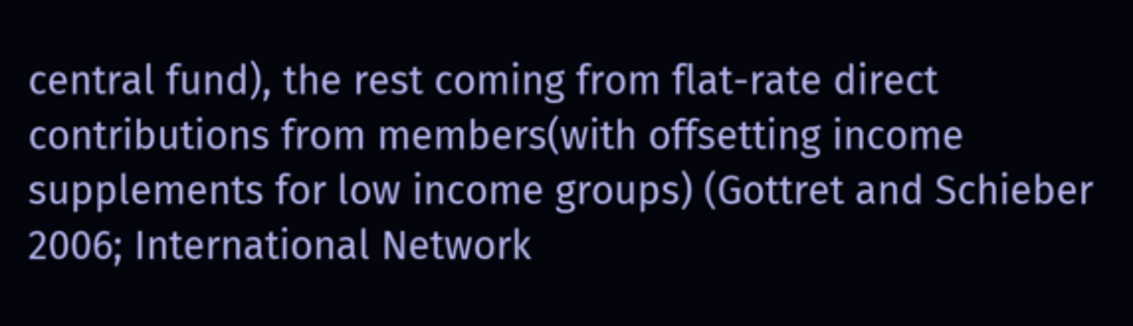central fund), the rest coming from flat-rate direct contributions from members(with offsetting income supplements for low income groups) (Gottret and Schieber 2006; International Network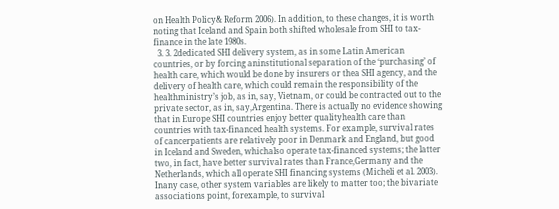on Health Policy& Reform 2006). In addition, to these changes, it is worth noting that Iceland and Spain both shifted wholesale from SHI to tax-finance in the late 1980s.
  3. 3. 2dedicated SHI delivery system, as in some Latin American countries, or by forcing aninstitutional separation of the ‘purchasing’ of health care, which would be done by insurers or thea SHI agency, and the delivery of health care, which could remain the responsibility of the healthministry’s job, as in, say, Vietnam, or could be contracted out to the private sector, as in, say,Argentina. There is actually no evidence showing that in Europe SHI countries enjoy better qualityhealth care than countries with tax-financed health systems. For example, survival rates of cancerpatients are relatively poor in Denmark and England, but good in Iceland and Sweden, whichalso operate tax-financed systems; the latter two, in fact, have better survival rates than France,Germany and the Netherlands, which all operate SHI financing systems (Micheli et al. 2003). Inany case, other system variables are likely to matter too; the bivariate associations point, forexample, to survival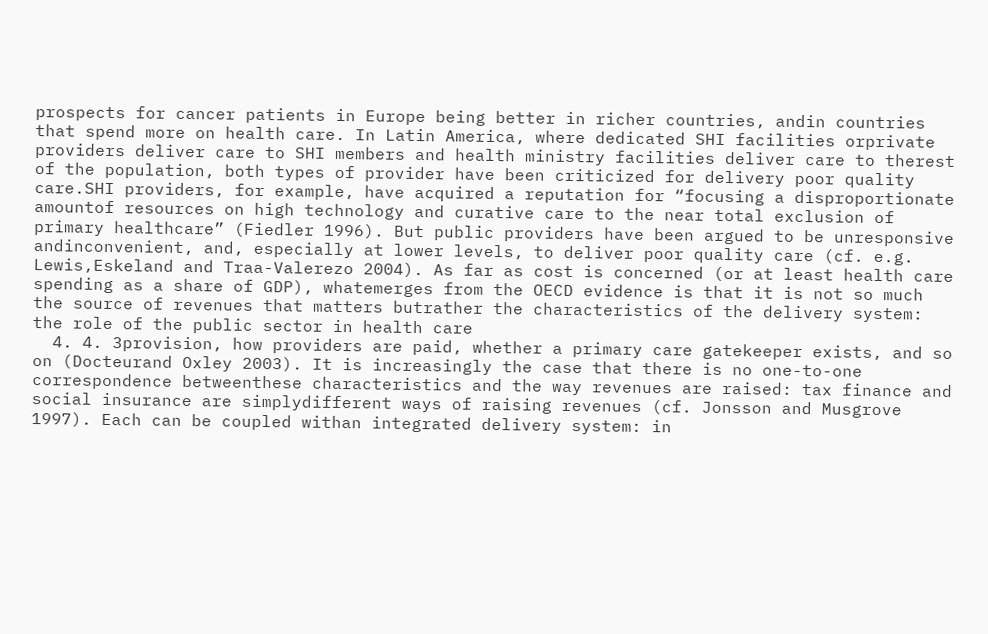prospects for cancer patients in Europe being better in richer countries, andin countries that spend more on health care. In Latin America, where dedicated SHI facilities orprivate providers deliver care to SHI members and health ministry facilities deliver care to therest of the population, both types of provider have been criticized for delivery poor quality care.SHI providers, for example, have acquired a reputation for “focusing a disproportionate amountof resources on high technology and curative care to the near total exclusion of primary healthcare” (Fiedler 1996). But public providers have been argued to be unresponsive andinconvenient, and, especially at lower levels, to deliver poor quality care (cf. e.g. Lewis,Eskeland and Traa-Valerezo 2004). As far as cost is concerned (or at least health care spending as a share of GDP), whatemerges from the OECD evidence is that it is not so much the source of revenues that matters butrather the characteristics of the delivery system: the role of the public sector in health care
  4. 4. 3provision, how providers are paid, whether a primary care gatekeeper exists, and so on (Docteurand Oxley 2003). It is increasingly the case that there is no one-to-one correspondence betweenthese characteristics and the way revenues are raised: tax finance and social insurance are simplydifferent ways of raising revenues (cf. Jonsson and Musgrove 1997). Each can be coupled withan integrated delivery system: in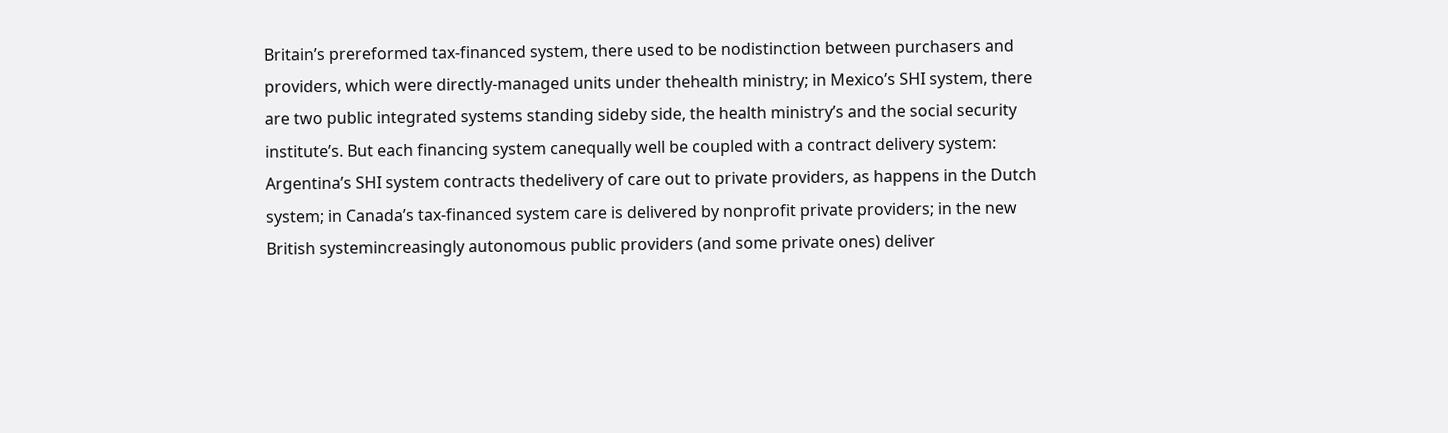Britain’s prereformed tax-financed system, there used to be nodistinction between purchasers and providers, which were directly-managed units under thehealth ministry; in Mexico’s SHI system, there are two public integrated systems standing sideby side, the health ministry’s and the social security institute’s. But each financing system canequally well be coupled with a contract delivery system: Argentina’s SHI system contracts thedelivery of care out to private providers, as happens in the Dutch system; in Canada’s tax-financed system care is delivered by nonprofit private providers; in the new British systemincreasingly autonomous public providers (and some private ones) deliver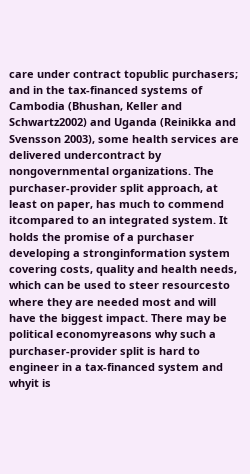care under contract topublic purchasers; and in the tax-financed systems of Cambodia (Bhushan, Keller and Schwartz2002) and Uganda (Reinikka and Svensson 2003), some health services are delivered undercontract by nongovernmental organizations. The purchaser-provider split approach, at least on paper, has much to commend itcompared to an integrated system. It holds the promise of a purchaser developing a stronginformation system covering costs, quality and health needs, which can be used to steer resourcesto where they are needed most and will have the biggest impact. There may be political economyreasons why such a purchaser-provider split is hard to engineer in a tax-financed system and whyit is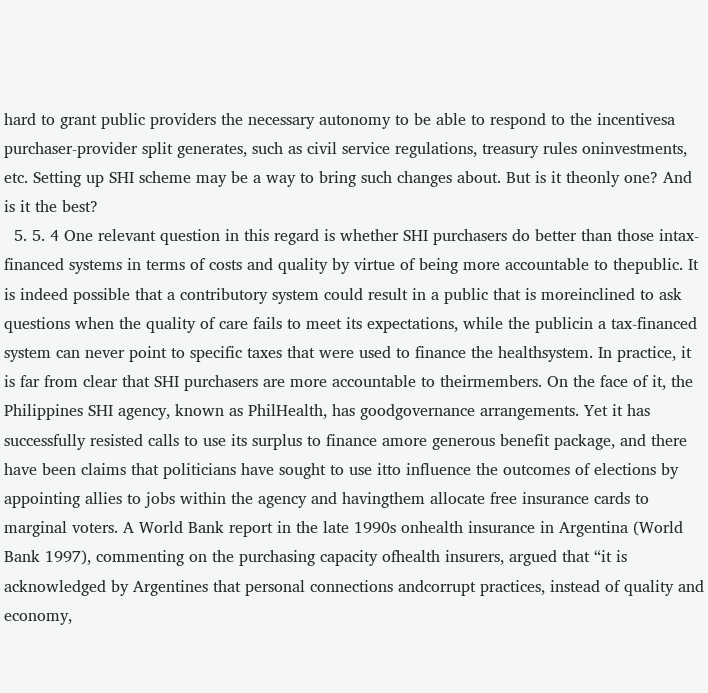hard to grant public providers the necessary autonomy to be able to respond to the incentivesa purchaser-provider split generates, such as civil service regulations, treasury rules oninvestments, etc. Setting up SHI scheme may be a way to bring such changes about. But is it theonly one? And is it the best?
  5. 5. 4 One relevant question in this regard is whether SHI purchasers do better than those intax-financed systems in terms of costs and quality by virtue of being more accountable to thepublic. It is indeed possible that a contributory system could result in a public that is moreinclined to ask questions when the quality of care fails to meet its expectations, while the publicin a tax-financed system can never point to specific taxes that were used to finance the healthsystem. In practice, it is far from clear that SHI purchasers are more accountable to theirmembers. On the face of it, the Philippines SHI agency, known as PhilHealth, has goodgovernance arrangements. Yet it has successfully resisted calls to use its surplus to finance amore generous benefit package, and there have been claims that politicians have sought to use itto influence the outcomes of elections by appointing allies to jobs within the agency and havingthem allocate free insurance cards to marginal voters. A World Bank report in the late 1990s onhealth insurance in Argentina (World Bank 1997), commenting on the purchasing capacity ofhealth insurers, argued that “it is acknowledged by Argentines that personal connections andcorrupt practices, instead of quality and economy,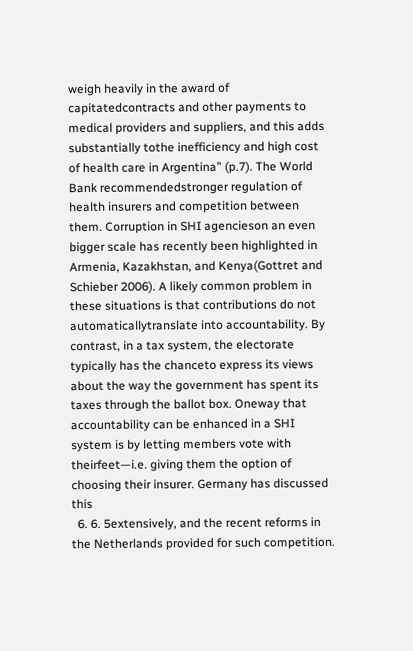weigh heavily in the award of capitatedcontracts and other payments to medical providers and suppliers, and this adds substantially tothe inefficiency and high cost of health care in Argentina” (p.7). The World Bank recommendedstronger regulation of health insurers and competition between them. Corruption in SHI agencieson an even bigger scale has recently been highlighted in Armenia, Kazakhstan, and Kenya(Gottret and Schieber 2006). A likely common problem in these situations is that contributions do not automaticallytranslate into accountability. By contrast, in a tax system, the electorate typically has the chanceto express its views about the way the government has spent its taxes through the ballot box. Oneway that accountability can be enhanced in a SHI system is by letting members vote with theirfeet—i.e. giving them the option of choosing their insurer. Germany has discussed this
  6. 6. 5extensively, and the recent reforms in the Netherlands provided for such competition.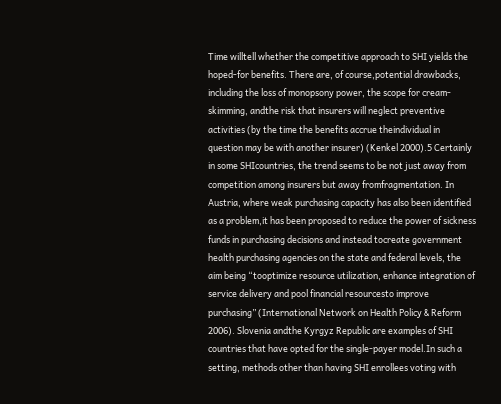Time willtell whether the competitive approach to SHI yields the hoped-for benefits. There are, of course,potential drawbacks, including the loss of monopsony power, the scope for cream-skimming, andthe risk that insurers will neglect preventive activities (by the time the benefits accrue theindividual in question may be with another insurer) (Kenkel 2000).5 Certainly in some SHIcountries, the trend seems to be not just away from competition among insurers but away fromfragmentation. In Austria, where weak purchasing capacity has also been identified as a problem,it has been proposed to reduce the power of sickness funds in purchasing decisions and instead tocreate government health purchasing agencies on the state and federal levels, the aim being “tooptimize resource utilization, enhance integration of service delivery and pool financial resourcesto improve purchasing” (International Network on Health Policy & Reform 2006). Slovenia andthe Kyrgyz Republic are examples of SHI countries that have opted for the single-payer model.In such a setting, methods other than having SHI enrollees voting with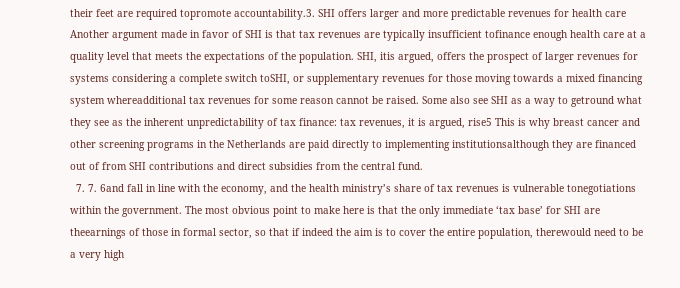their feet are required topromote accountability.3. SHI offers larger and more predictable revenues for health care Another argument made in favor of SHI is that tax revenues are typically insufficient tofinance enough health care at a quality level that meets the expectations of the population. SHI, itis argued, offers the prospect of larger revenues for systems considering a complete switch toSHI, or supplementary revenues for those moving towards a mixed financing system whereadditional tax revenues for some reason cannot be raised. Some also see SHI as a way to getround what they see as the inherent unpredictability of tax finance: tax revenues, it is argued, rise5 This is why breast cancer and other screening programs in the Netherlands are paid directly to implementing institutionsalthough they are financed out of from SHI contributions and direct subsidies from the central fund.
  7. 7. 6and fall in line with the economy, and the health ministry’s share of tax revenues is vulnerable tonegotiations within the government. The most obvious point to make here is that the only immediate ‘tax base’ for SHI are theearnings of those in formal sector, so that if indeed the aim is to cover the entire population, therewould need to be a very high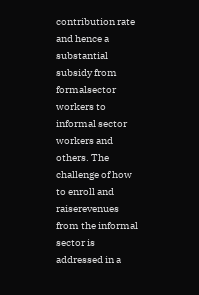contribution rate and hence a substantial subsidy from formalsector workers to informal sector workers and others. The challenge of how to enroll and raiserevenues from the informal sector is addressed in a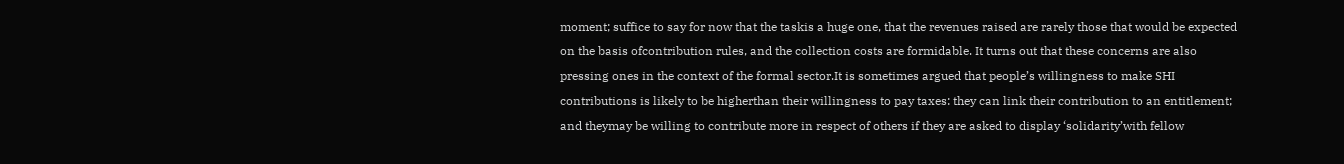moment; suffice to say for now that the taskis a huge one, that the revenues raised are rarely those that would be expected on the basis ofcontribution rules, and the collection costs are formidable. It turns out that these concerns are also pressing ones in the context of the formal sector.It is sometimes argued that people’s willingness to make SHI contributions is likely to be higherthan their willingness to pay taxes: they can link their contribution to an entitlement; and theymay be willing to contribute more in respect of others if they are asked to display ‘solidarity’with fellow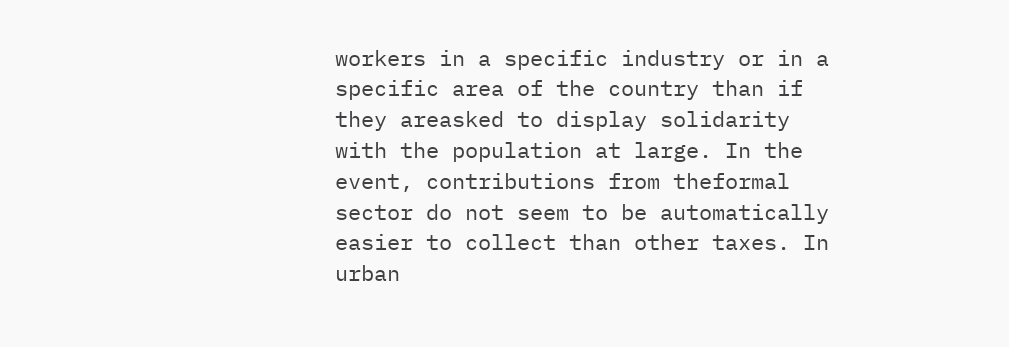workers in a specific industry or in a specific area of the country than if they areasked to display solidarity with the population at large. In the event, contributions from theformal sector do not seem to be automatically easier to collect than other taxes. In urban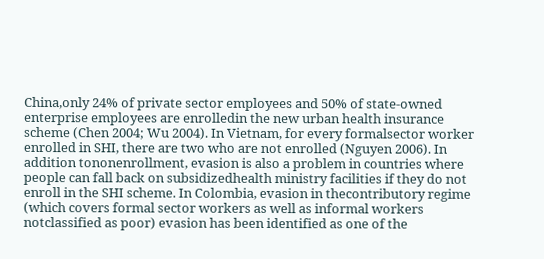China,only 24% of private sector employees and 50% of state-owned enterprise employees are enrolledin the new urban health insurance scheme (Chen 2004; Wu 2004). In Vietnam, for every formalsector worker enrolled in SHI, there are two who are not enrolled (Nguyen 2006). In addition tononenrollment, evasion is also a problem in countries where people can fall back on subsidizedhealth ministry facilities if they do not enroll in the SHI scheme. In Colombia, evasion in thecontributory regime (which covers formal sector workers as well as informal workers notclassified as poor) evasion has been identified as one of the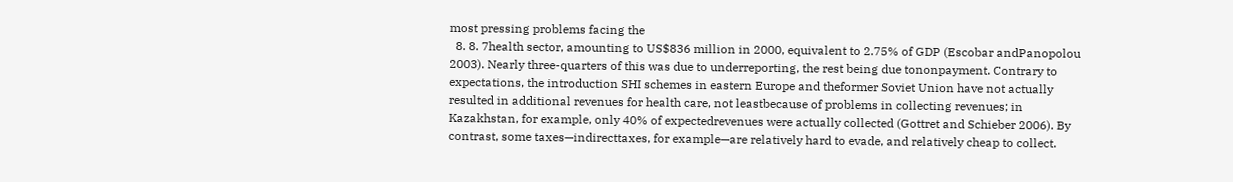most pressing problems facing the
  8. 8. 7health sector, amounting to US$836 million in 2000, equivalent to 2.75% of GDP (Escobar andPanopolou 2003). Nearly three-quarters of this was due to underreporting, the rest being due tononpayment. Contrary to expectations, the introduction SHI schemes in eastern Europe and theformer Soviet Union have not actually resulted in additional revenues for health care, not leastbecause of problems in collecting revenues; in Kazakhstan, for example, only 40% of expectedrevenues were actually collected (Gottret and Schieber 2006). By contrast, some taxes—indirecttaxes, for example—are relatively hard to evade, and relatively cheap to collect.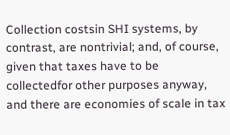Collection costsin SHI systems, by contrast, are nontrivial; and, of course, given that taxes have to be collectedfor other purposes anyway, and there are economies of scale in tax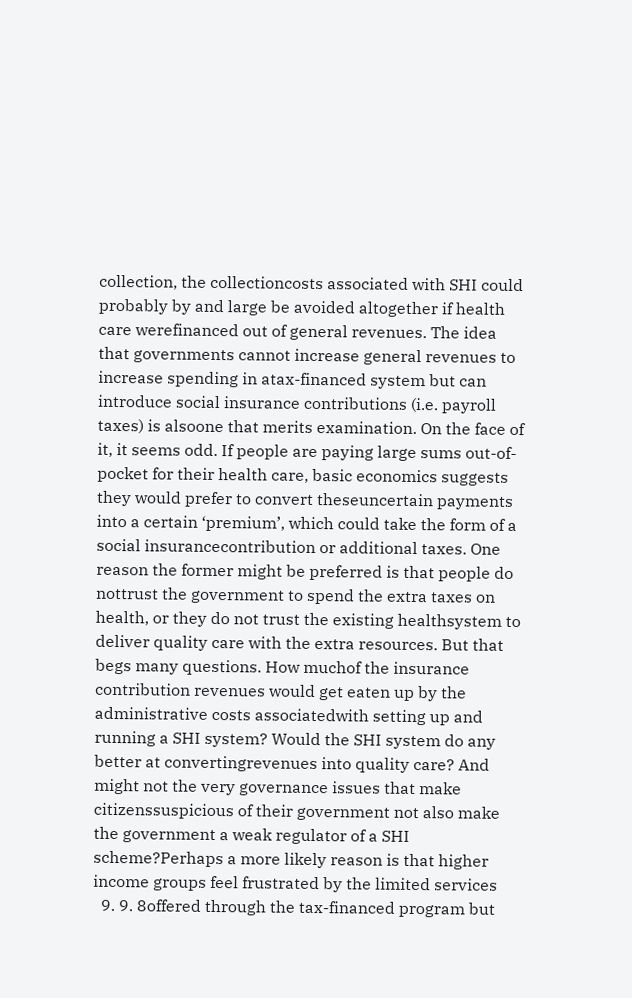collection, the collectioncosts associated with SHI could probably by and large be avoided altogether if health care werefinanced out of general revenues. The idea that governments cannot increase general revenues to increase spending in atax-financed system but can introduce social insurance contributions (i.e. payroll taxes) is alsoone that merits examination. On the face of it, it seems odd. If people are paying large sums out-of-pocket for their health care, basic economics suggests they would prefer to convert theseuncertain payments into a certain ‘premium’, which could take the form of a social insurancecontribution or additional taxes. One reason the former might be preferred is that people do nottrust the government to spend the extra taxes on health, or they do not trust the existing healthsystem to deliver quality care with the extra resources. But that begs many questions. How muchof the insurance contribution revenues would get eaten up by the administrative costs associatedwith setting up and running a SHI system? Would the SHI system do any better at convertingrevenues into quality care? And might not the very governance issues that make citizenssuspicious of their government not also make the government a weak regulator of a SHI scheme?Perhaps a more likely reason is that higher income groups feel frustrated by the limited services
  9. 9. 8offered through the tax-financed program but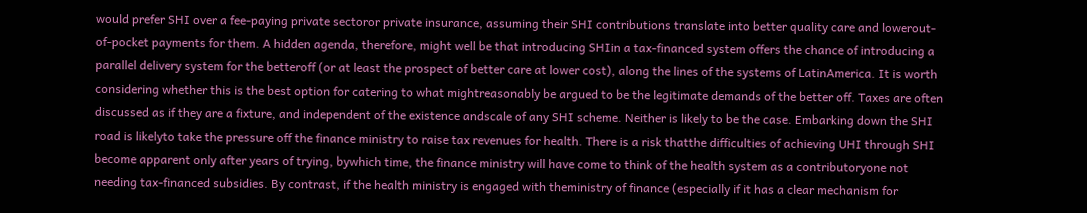would prefer SHI over a fee-paying private sectoror private insurance, assuming their SHI contributions translate into better quality care and lowerout-of-pocket payments for them. A hidden agenda, therefore, might well be that introducing SHIin a tax-financed system offers the chance of introducing a parallel delivery system for the betteroff (or at least the prospect of better care at lower cost), along the lines of the systems of LatinAmerica. It is worth considering whether this is the best option for catering to what mightreasonably be argued to be the legitimate demands of the better off. Taxes are often discussed as if they are a fixture, and independent of the existence andscale of any SHI scheme. Neither is likely to be the case. Embarking down the SHI road is likelyto take the pressure off the finance ministry to raise tax revenues for health. There is a risk thatthe difficulties of achieving UHI through SHI become apparent only after years of trying, bywhich time, the finance ministry will have come to think of the health system as a contributoryone not needing tax-financed subsidies. By contrast, if the health ministry is engaged with theministry of finance (especially if it has a clear mechanism for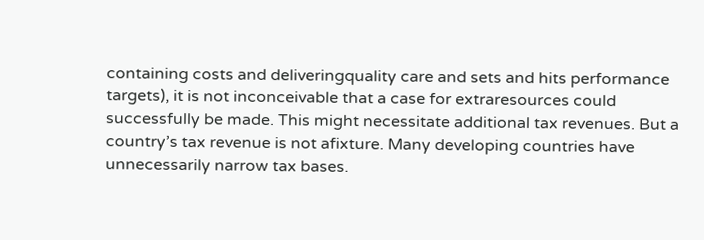containing costs and deliveringquality care and sets and hits performance targets), it is not inconceivable that a case for extraresources could successfully be made. This might necessitate additional tax revenues. But a country’s tax revenue is not afixture. Many developing countries have unnecessarily narrow tax bases.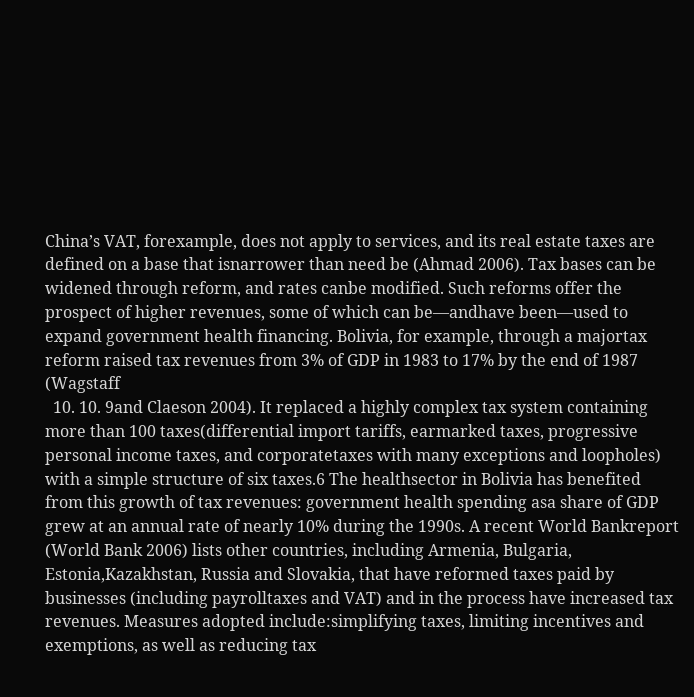China’s VAT, forexample, does not apply to services, and its real estate taxes are defined on a base that isnarrower than need be (Ahmad 2006). Tax bases can be widened through reform, and rates canbe modified. Such reforms offer the prospect of higher revenues, some of which can be—andhave been—used to expand government health financing. Bolivia, for example, through a majortax reform raised tax revenues from 3% of GDP in 1983 to 17% by the end of 1987 (Wagstaff
  10. 10. 9and Claeson 2004). It replaced a highly complex tax system containing more than 100 taxes(differential import tariffs, earmarked taxes, progressive personal income taxes, and corporatetaxes with many exceptions and loopholes) with a simple structure of six taxes.6 The healthsector in Bolivia has benefited from this growth of tax revenues: government health spending asa share of GDP grew at an annual rate of nearly 10% during the 1990s. A recent World Bankreport (World Bank 2006) lists other countries, including Armenia, Bulgaria, Estonia,Kazakhstan, Russia and Slovakia, that have reformed taxes paid by businesses (including payrolltaxes and VAT) and in the process have increased tax revenues. Measures adopted include:simplifying taxes, limiting incentives and exemptions, as well as reducing tax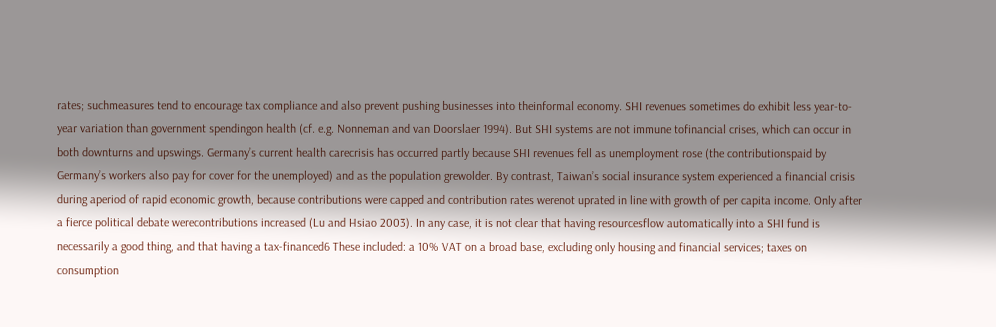rates; suchmeasures tend to encourage tax compliance and also prevent pushing businesses into theinformal economy. SHI revenues sometimes do exhibit less year-to-year variation than government spendingon health (cf. e.g. Nonneman and van Doorslaer 1994). But SHI systems are not immune tofinancial crises, which can occur in both downturns and upswings. Germany’s current health carecrisis has occurred partly because SHI revenues fell as unemployment rose (the contributionspaid by Germany’s workers also pay for cover for the unemployed) and as the population grewolder. By contrast, Taiwan’s social insurance system experienced a financial crisis during aperiod of rapid economic growth, because contributions were capped and contribution rates werenot uprated in line with growth of per capita income. Only after a fierce political debate werecontributions increased (Lu and Hsiao 2003). In any case, it is not clear that having resourcesflow automatically into a SHI fund is necessarily a good thing, and that having a tax-financed6 These included: a 10% VAT on a broad base, excluding only housing and financial services; taxes on consumption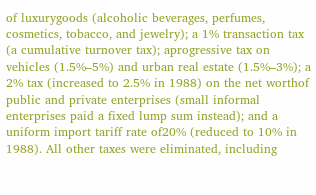of luxurygoods (alcoholic beverages, perfumes, cosmetics, tobacco, and jewelry); a 1% transaction tax (a cumulative turnover tax); aprogressive tax on vehicles (1.5%–5%) and urban real estate (1.5%–3%); a 2% tax (increased to 2.5% in 1988) on the net worthof public and private enterprises (small informal enterprises paid a fixed lump sum instead); and a uniform import tariff rate of20% (reduced to 10% in 1988). All other taxes were eliminated, including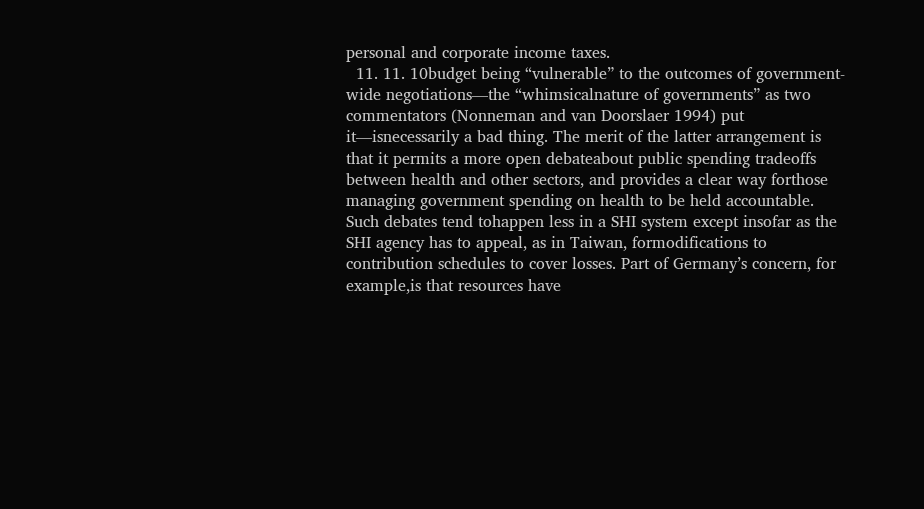personal and corporate income taxes.
  11. 11. 10budget being “vulnerable” to the outcomes of government-wide negotiations—the “whimsicalnature of governments” as two commentators (Nonneman and van Doorslaer 1994) put it—isnecessarily a bad thing. The merit of the latter arrangement is that it permits a more open debateabout public spending tradeoffs between health and other sectors, and provides a clear way forthose managing government spending on health to be held accountable. Such debates tend tohappen less in a SHI system except insofar as the SHI agency has to appeal, as in Taiwan, formodifications to contribution schedules to cover losses. Part of Germany’s concern, for example,is that resources have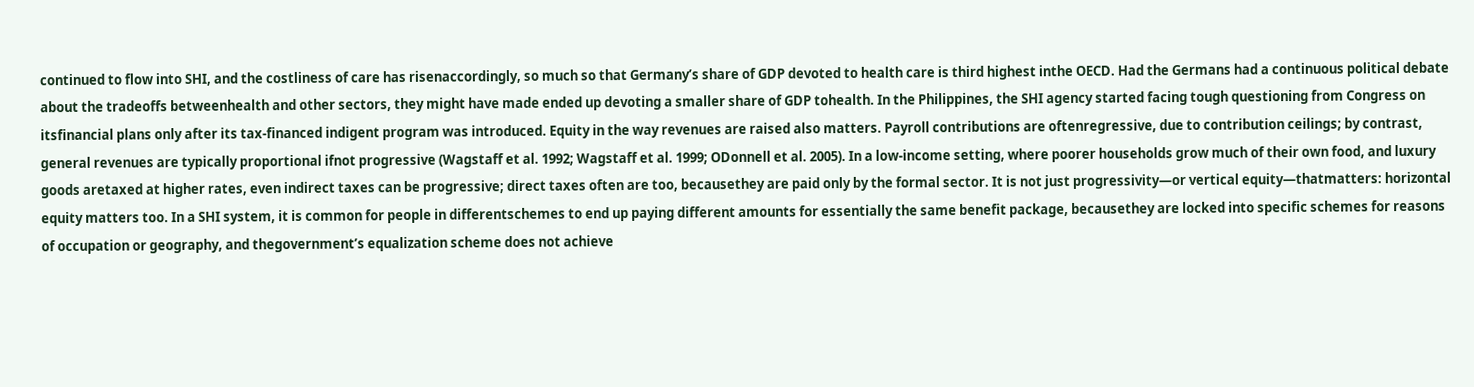continued to flow into SHI, and the costliness of care has risenaccordingly, so much so that Germany’s share of GDP devoted to health care is third highest inthe OECD. Had the Germans had a continuous political debate about the tradeoffs betweenhealth and other sectors, they might have made ended up devoting a smaller share of GDP tohealth. In the Philippines, the SHI agency started facing tough questioning from Congress on itsfinancial plans only after its tax-financed indigent program was introduced. Equity in the way revenues are raised also matters. Payroll contributions are oftenregressive, due to contribution ceilings; by contrast, general revenues are typically proportional ifnot progressive (Wagstaff et al. 1992; Wagstaff et al. 1999; ODonnell et al. 2005). In a low-income setting, where poorer households grow much of their own food, and luxury goods aretaxed at higher rates, even indirect taxes can be progressive; direct taxes often are too, becausethey are paid only by the formal sector. It is not just progressivity—or vertical equity—thatmatters: horizontal equity matters too. In a SHI system, it is common for people in differentschemes to end up paying different amounts for essentially the same benefit package, becausethey are locked into specific schemes for reasons of occupation or geography, and thegovernment’s equalization scheme does not achieve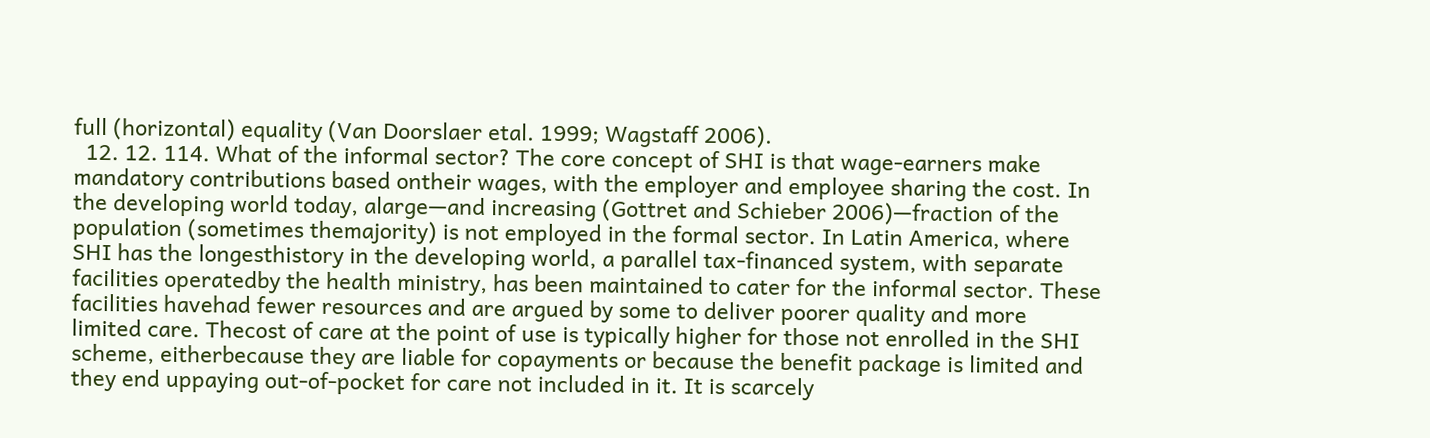full (horizontal) equality (Van Doorslaer etal. 1999; Wagstaff 2006).
  12. 12. 114. What of the informal sector? The core concept of SHI is that wage-earners make mandatory contributions based ontheir wages, with the employer and employee sharing the cost. In the developing world today, alarge—and increasing (Gottret and Schieber 2006)—fraction of the population (sometimes themajority) is not employed in the formal sector. In Latin America, where SHI has the longesthistory in the developing world, a parallel tax-financed system, with separate facilities operatedby the health ministry, has been maintained to cater for the informal sector. These facilities havehad fewer resources and are argued by some to deliver poorer quality and more limited care. Thecost of care at the point of use is typically higher for those not enrolled in the SHI scheme, eitherbecause they are liable for copayments or because the benefit package is limited and they end uppaying out-of-pocket for care not included in it. It is scarcely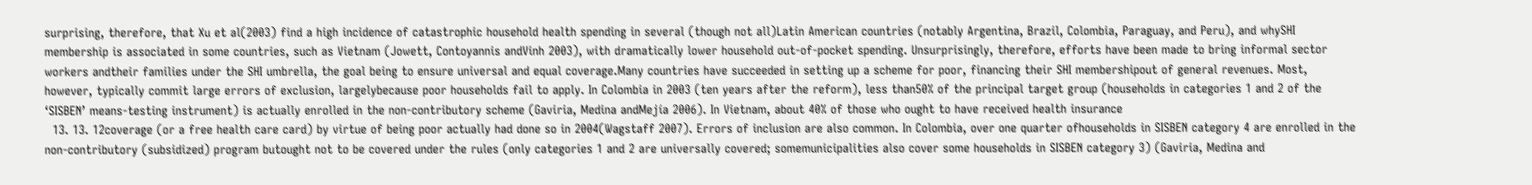surprising, therefore, that Xu et al(2003) find a high incidence of catastrophic household health spending in several (though not all)Latin American countries (notably Argentina, Brazil, Colombia, Paraguay, and Peru), and whySHI membership is associated in some countries, such as Vietnam (Jowett, Contoyannis andVinh 2003), with dramatically lower household out-of-pocket spending. Unsurprisingly, therefore, efforts have been made to bring informal sector workers andtheir families under the SHI umbrella, the goal being to ensure universal and equal coverage.Many countries have succeeded in setting up a scheme for poor, financing their SHI membershipout of general revenues. Most, however, typically commit large errors of exclusion, largelybecause poor households fail to apply. In Colombia in 2003 (ten years after the reform), less than50% of the principal target group (households in categories 1 and 2 of the ‘SISBEN’ means-testing instrument) is actually enrolled in the non-contributory scheme (Gaviria, Medina andMejía 2006). In Vietnam, about 40% of those who ought to have received health insurance
  13. 13. 12coverage (or a free health care card) by virtue of being poor actually had done so in 2004(Wagstaff 2007). Errors of inclusion are also common. In Colombia, over one quarter ofhouseholds in SISBEN category 4 are enrolled in the non-contributory (subsidized) program butought not to be covered under the rules (only categories 1 and 2 are universally covered; somemunicipalities also cover some households in SISBEN category 3) (Gaviria, Medina and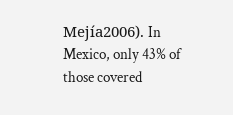Mejía2006). In Mexico, only 43% of those covered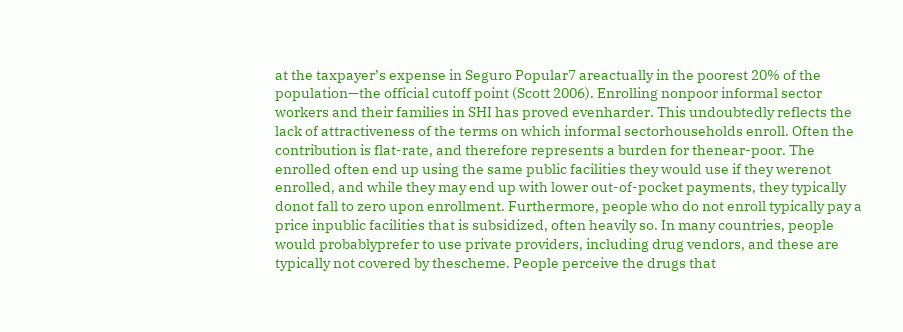at the taxpayer’s expense in Seguro Popular7 areactually in the poorest 20% of the population—the official cutoff point (Scott 2006). Enrolling nonpoor informal sector workers and their families in SHI has proved evenharder. This undoubtedly reflects the lack of attractiveness of the terms on which informal sectorhouseholds enroll. Often the contribution is flat-rate, and therefore represents a burden for thenear-poor. The enrolled often end up using the same public facilities they would use if they werenot enrolled, and while they may end up with lower out-of-pocket payments, they typically donot fall to zero upon enrollment. Furthermore, people who do not enroll typically pay a price inpublic facilities that is subsidized, often heavily so. In many countries, people would probablyprefer to use private providers, including drug vendors, and these are typically not covered by thescheme. People perceive the drugs that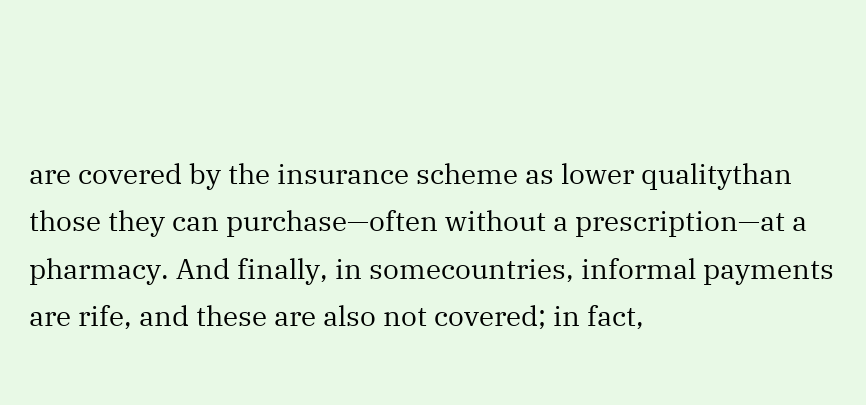are covered by the insurance scheme as lower qualitythan those they can purchase—often without a prescription—at a pharmacy. And finally, in somecountries, informal payments are rife, and these are also not covered; in fact,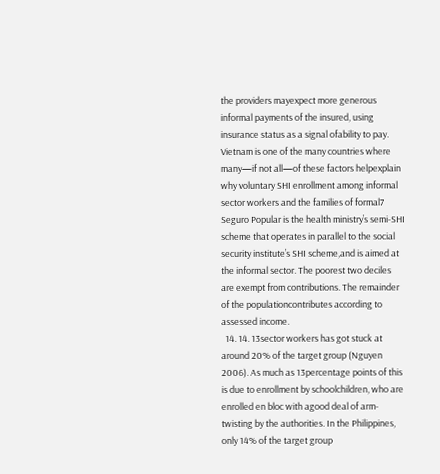the providers mayexpect more generous informal payments of the insured, using insurance status as a signal ofability to pay. Vietnam is one of the many countries where many—if not all—of these factors helpexplain why voluntary SHI enrollment among informal sector workers and the families of formal7 Seguro Popular is the health ministry’s semi-SHI scheme that operates in parallel to the social security institute’s SHI scheme,and is aimed at the informal sector. The poorest two deciles are exempt from contributions. The remainder of the populationcontributes according to assessed income.
  14. 14. 13sector workers has got stuck at around 20% of the target group (Nguyen 2006). As much as 13percentage points of this is due to enrollment by schoolchildren, who are enrolled en bloc with agood deal of arm-twisting by the authorities. In the Philippines, only 14% of the target group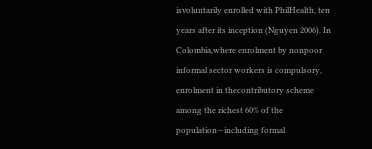isvoluntarily enrolled with PhilHealth, ten years after its inception (Nguyen 2006). In Colombia,where enrolment by nonpoor informal sector workers is compulsory, enrolment in thecontributory scheme among the richest 60% of the population—including formal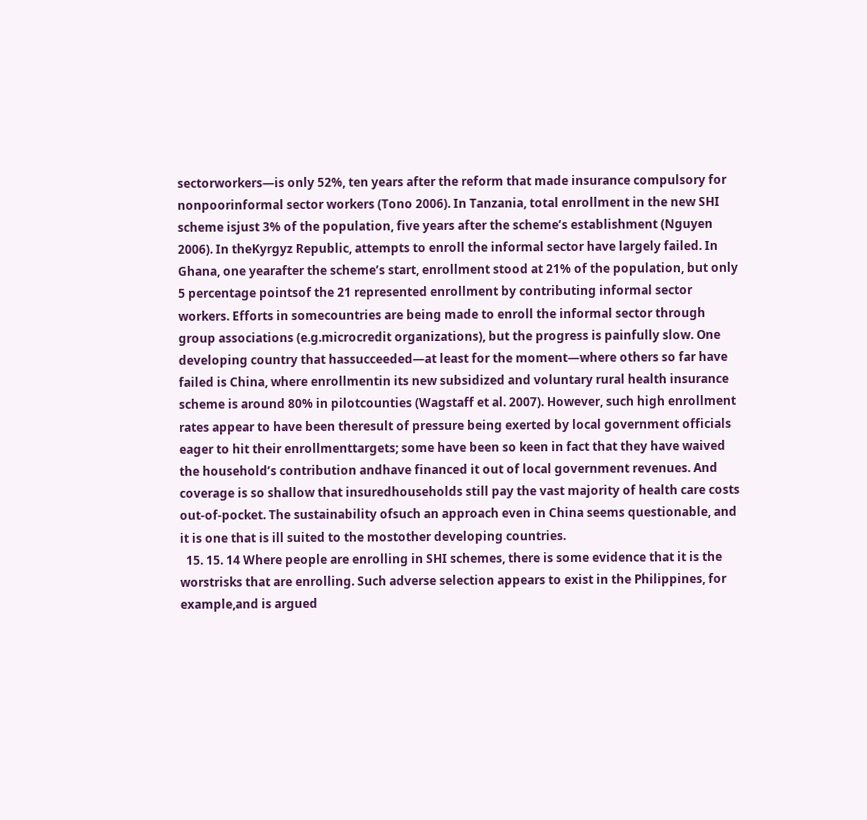sectorworkers—is only 52%, ten years after the reform that made insurance compulsory for nonpoorinformal sector workers (Tono 2006). In Tanzania, total enrollment in the new SHI scheme isjust 3% of the population, five years after the scheme’s establishment (Nguyen 2006). In theKyrgyz Republic, attempts to enroll the informal sector have largely failed. In Ghana, one yearafter the scheme’s start, enrollment stood at 21% of the population, but only 5 percentage pointsof the 21 represented enrollment by contributing informal sector workers. Efforts in somecountries are being made to enroll the informal sector through group associations (e.g.microcredit organizations), but the progress is painfully slow. One developing country that hassucceeded—at least for the moment—where others so far have failed is China, where enrollmentin its new subsidized and voluntary rural health insurance scheme is around 80% in pilotcounties (Wagstaff et al. 2007). However, such high enrollment rates appear to have been theresult of pressure being exerted by local government officials eager to hit their enrollmenttargets; some have been so keen in fact that they have waived the household’s contribution andhave financed it out of local government revenues. And coverage is so shallow that insuredhouseholds still pay the vast majority of health care costs out-of-pocket. The sustainability ofsuch an approach even in China seems questionable, and it is one that is ill suited to the mostother developing countries.
  15. 15. 14 Where people are enrolling in SHI schemes, there is some evidence that it is the worstrisks that are enrolling. Such adverse selection appears to exist in the Philippines, for example,and is argued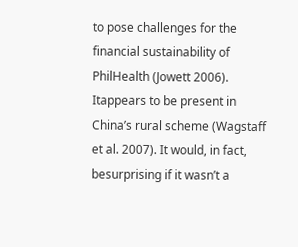to pose challenges for the financial sustainability of PhilHealth (Jowett 2006). Itappears to be present in China’s rural scheme (Wagstaff et al. 2007). It would, in fact, besurprising if it wasn’t a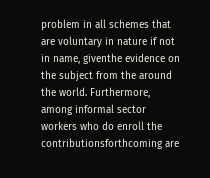problem in all schemes that are voluntary in nature if not in name, giventhe evidence on the subject from the around the world. Furthermore, among informal sector workers who do enroll the contributionsforthcoming are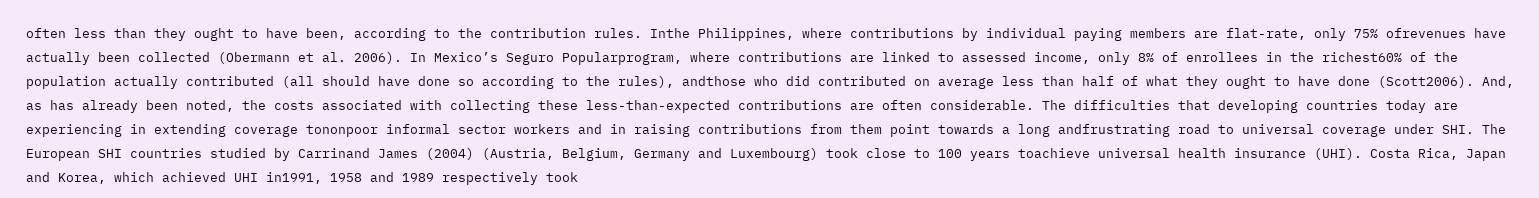often less than they ought to have been, according to the contribution rules. Inthe Philippines, where contributions by individual paying members are flat-rate, only 75% ofrevenues have actually been collected (Obermann et al. 2006). In Mexico’s Seguro Popularprogram, where contributions are linked to assessed income, only 8% of enrollees in the richest60% of the population actually contributed (all should have done so according to the rules), andthose who did contributed on average less than half of what they ought to have done (Scott2006). And, as has already been noted, the costs associated with collecting these less-than-expected contributions are often considerable. The difficulties that developing countries today are experiencing in extending coverage tononpoor informal sector workers and in raising contributions from them point towards a long andfrustrating road to universal coverage under SHI. The European SHI countries studied by Carrinand James (2004) (Austria, Belgium, Germany and Luxembourg) took close to 100 years toachieve universal health insurance (UHI). Costa Rica, Japan and Korea, which achieved UHI in1991, 1958 and 1989 respectively took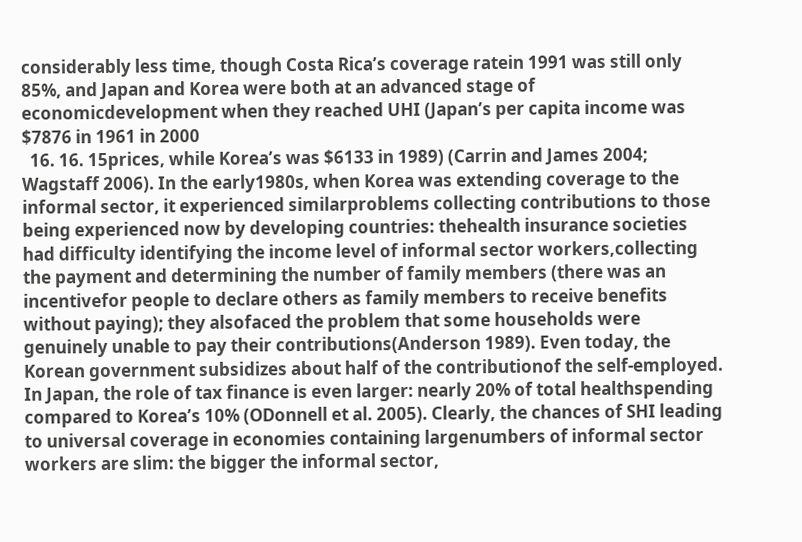considerably less time, though Costa Rica’s coverage ratein 1991 was still only 85%, and Japan and Korea were both at an advanced stage of economicdevelopment when they reached UHI (Japan’s per capita income was $7876 in 1961 in 2000
  16. 16. 15prices, while Korea’s was $6133 in 1989) (Carrin and James 2004; Wagstaff 2006). In the early1980s, when Korea was extending coverage to the informal sector, it experienced similarproblems collecting contributions to those being experienced now by developing countries: thehealth insurance societies had difficulty identifying the income level of informal sector workers,collecting the payment and determining the number of family members (there was an incentivefor people to declare others as family members to receive benefits without paying); they alsofaced the problem that some households were genuinely unable to pay their contributions(Anderson 1989). Even today, the Korean government subsidizes about half of the contributionof the self-employed. In Japan, the role of tax finance is even larger: nearly 20% of total healthspending compared to Korea’s 10% (ODonnell et al. 2005). Clearly, the chances of SHI leading to universal coverage in economies containing largenumbers of informal sector workers are slim: the bigger the informal sector,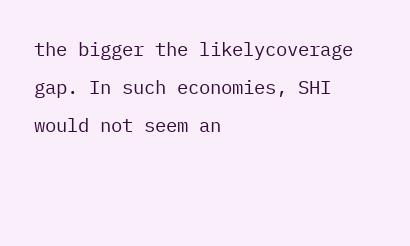the bigger the likelycoverage gap. In such economies, SHI would not seem an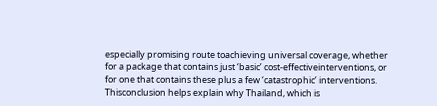especially promising route toachieving universal coverage, whether for a package that contains just ‘basic’ cost-effectiveinterventions, or for one that contains these plus a few ‘catastrophic’ interventions. Thisconclusion helps explain why Thailand, which is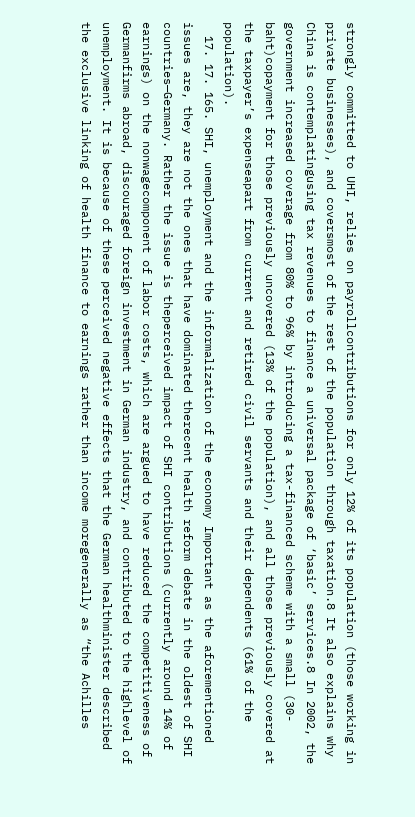strongly committed to UHI, relies on payrollcontributions for only 12% of its population (those working in private businesses), and coversmost of the rest of the population through taxation.8 It also explains why China is contemplatingusing tax revenues to finance a universal package of ‘basic’ services.8 In 2002, the government increased coverage from 80% to 96% by introducing a tax-financed scheme with a small (30-baht)copayment for those previously uncovered (13% of the population), and all those previously covered at the taxpayer’s expenseapart from current and retired civil servants and their dependents (61% of the population).
  17. 17. 165. SHI, unemployment and the informalization of the economy Important as the aforementioned issues are, they are not the ones that have dominated therecent health reform debate in the oldest of SHI countries—Germany. Rather the issue is theperceived impact of SHI contributions (currently around 14% of earnings) on the nonwagecomponent of labor costs, which are argued to have reduced the competitiveness of Germanfirms abroad, discouraged foreign investment in German industry, and contributed to the highlevel of unemployment. It is because of these perceived negative effects that the German healthminister described the exclusive linking of health finance to earnings rather than income moregenerally as “the Achilles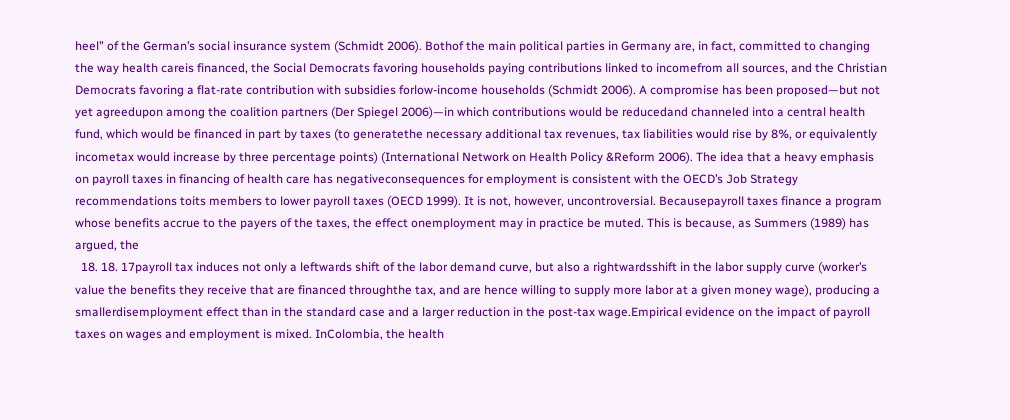heel” of the German’s social insurance system (Schmidt 2006). Bothof the main political parties in Germany are, in fact, committed to changing the way health careis financed, the Social Democrats favoring households paying contributions linked to incomefrom all sources, and the Christian Democrats favoring a flat-rate contribution with subsidies forlow-income households (Schmidt 2006). A compromise has been proposed—but not yet agreedupon among the coalition partners (Der Spiegel 2006)—in which contributions would be reducedand channeled into a central health fund, which would be financed in part by taxes (to generatethe necessary additional tax revenues, tax liabilities would rise by 8%, or equivalently incometax would increase by three percentage points) (International Network on Health Policy &Reform 2006). The idea that a heavy emphasis on payroll taxes in financing of health care has negativeconsequences for employment is consistent with the OECD’s Job Strategy recommendations toits members to lower payroll taxes (OECD 1999). It is not, however, uncontroversial. Becausepayroll taxes finance a program whose benefits accrue to the payers of the taxes, the effect onemployment may in practice be muted. This is because, as Summers (1989) has argued, the
  18. 18. 17payroll tax induces not only a leftwards shift of the labor demand curve, but also a rightwardsshift in the labor supply curve (worker’s value the benefits they receive that are financed throughthe tax, and are hence willing to supply more labor at a given money wage), producing a smallerdisemployment effect than in the standard case and a larger reduction in the post-tax wage.Empirical evidence on the impact of payroll taxes on wages and employment is mixed. InColombia, the health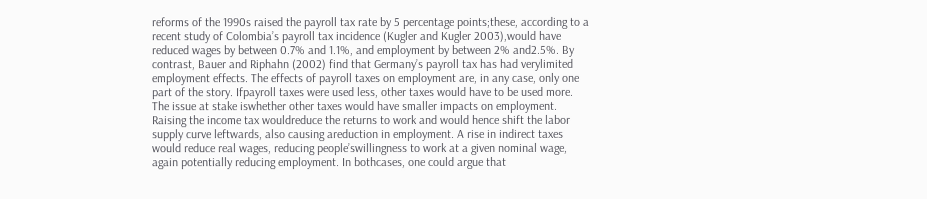reforms of the 1990s raised the payroll tax rate by 5 percentage points;these, according to a recent study of Colombia’s payroll tax incidence (Kugler and Kugler 2003),would have reduced wages by between 0.7% and 1.1%, and employment by between 2% and2.5%. By contrast, Bauer and Riphahn (2002) find that Germany’s payroll tax has had verylimited employment effects. The effects of payroll taxes on employment are, in any case, only one part of the story. Ifpayroll taxes were used less, other taxes would have to be used more. The issue at stake iswhether other taxes would have smaller impacts on employment. Raising the income tax wouldreduce the returns to work and would hence shift the labor supply curve leftwards, also causing areduction in employment. A rise in indirect taxes would reduce real wages, reducing people’swillingness to work at a given nominal wage, again potentially reducing employment. In bothcases, one could argue that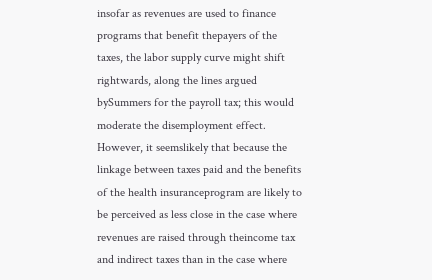insofar as revenues are used to finance programs that benefit thepayers of the taxes, the labor supply curve might shift rightwards, along the lines argued bySummers for the payroll tax; this would moderate the disemployment effect. However, it seemslikely that because the linkage between taxes paid and the benefits of the health insuranceprogram are likely to be perceived as less close in the case where revenues are raised through theincome tax and indirect taxes than in the case where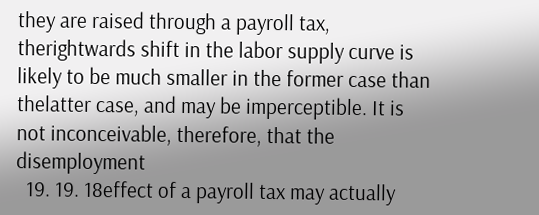they are raised through a payroll tax, therightwards shift in the labor supply curve is likely to be much smaller in the former case than thelatter case, and may be imperceptible. It is not inconceivable, therefore, that the disemployment
  19. 19. 18effect of a payroll tax may actually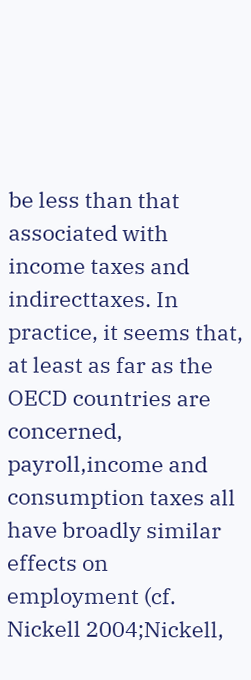be less than that associated with income taxes and indirecttaxes. In practice, it seems that, at least as far as the OECD countries are concerned, payroll,income and consumption taxes all have broadly similar effects on employment (cf. Nickell 2004;Nickell,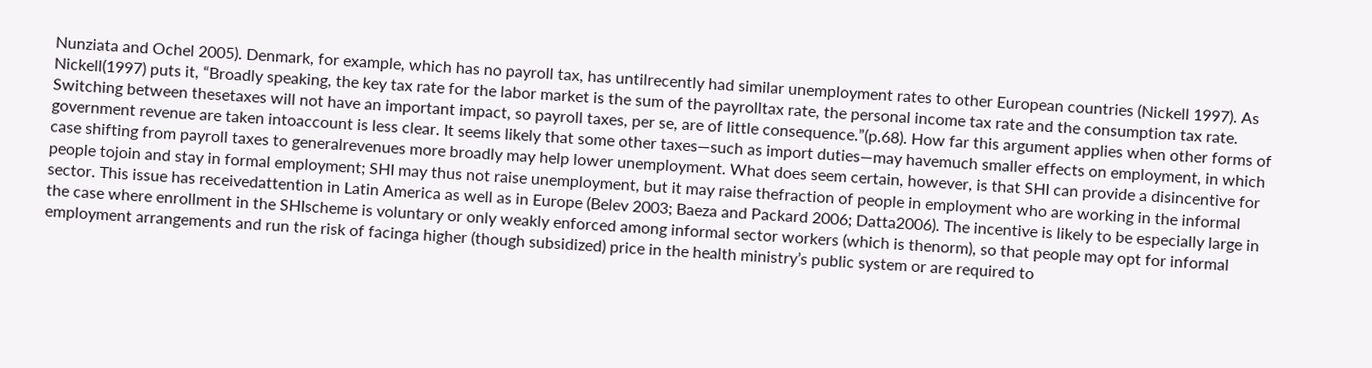Nunziata and Ochel 2005). Denmark, for example, which has no payroll tax, has untilrecently had similar unemployment rates to other European countries (Nickell 1997). As Nickell(1997) puts it, “Broadly speaking, the key tax rate for the labor market is the sum of the payrolltax rate, the personal income tax rate and the consumption tax rate. Switching between thesetaxes will not have an important impact, so payroll taxes, per se, are of little consequence.”(p.68). How far this argument applies when other forms of government revenue are taken intoaccount is less clear. It seems likely that some other taxes—such as import duties—may havemuch smaller effects on employment, in which case shifting from payroll taxes to generalrevenues more broadly may help lower unemployment. What does seem certain, however, is that SHI can provide a disincentive for people tojoin and stay in formal employment; SHI may thus not raise unemployment, but it may raise thefraction of people in employment who are working in the informal sector. This issue has receivedattention in Latin America as well as in Europe (Belev 2003; Baeza and Packard 2006; Datta2006). The incentive is likely to be especially large in the case where enrollment in the SHIscheme is voluntary or only weakly enforced among informal sector workers (which is thenorm), so that people may opt for informal employment arrangements and run the risk of facinga higher (though subsidized) price in the health ministry’s public system or are required to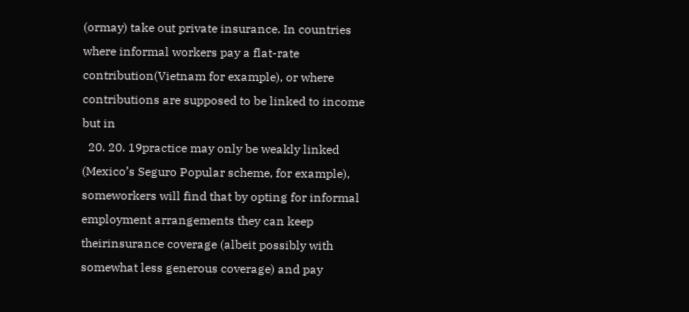(ormay) take out private insurance. In countries where informal workers pay a flat-rate contribution(Vietnam for example), or where contributions are supposed to be linked to income but in
  20. 20. 19practice may only be weakly linked (Mexico’s Seguro Popular scheme, for example), someworkers will find that by opting for informal employment arrangements they can keep theirinsurance coverage (albeit possibly with somewhat less generous coverage) and pay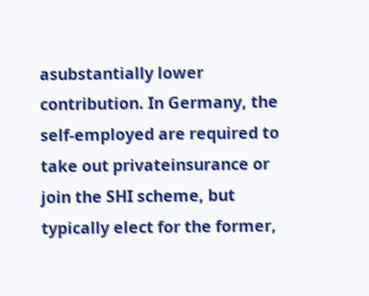asubstantially lower contribution. In Germany, the self-employed are required to take out privateinsurance or join the SHI scheme, but typically elect for the former,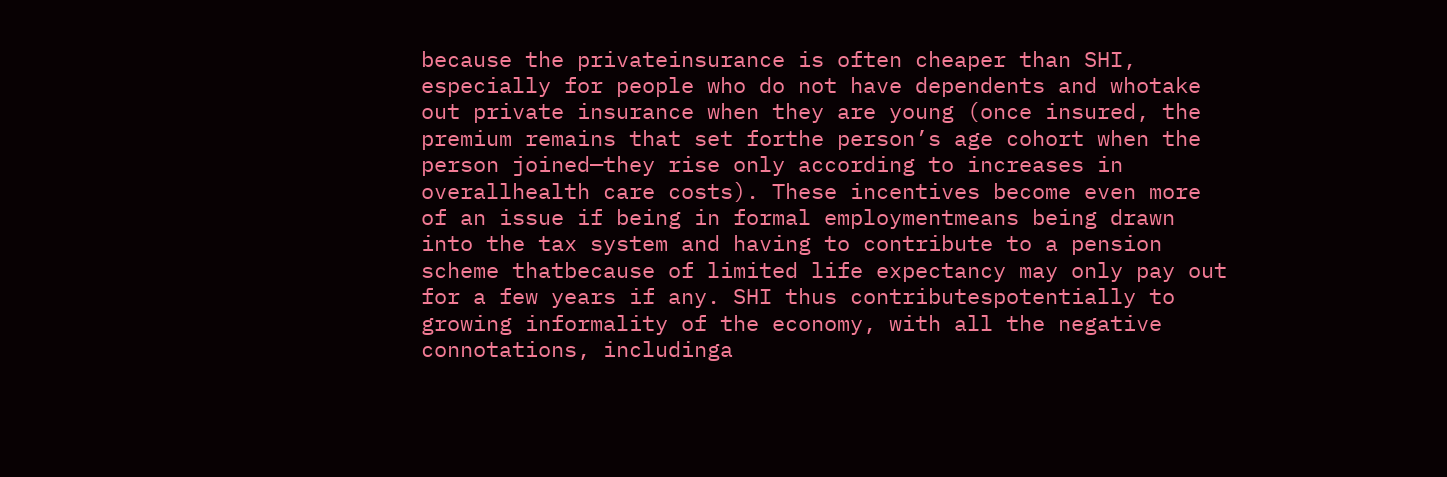because the privateinsurance is often cheaper than SHI, especially for people who do not have dependents and whotake out private insurance when they are young (once insured, the premium remains that set forthe person’s age cohort when the person joined—they rise only according to increases in overallhealth care costs). These incentives become even more of an issue if being in formal employmentmeans being drawn into the tax system and having to contribute to a pension scheme thatbecause of limited life expectancy may only pay out for a few years if any. SHI thus contributespotentially to growing informality of the economy, with all the negative connotations, includinga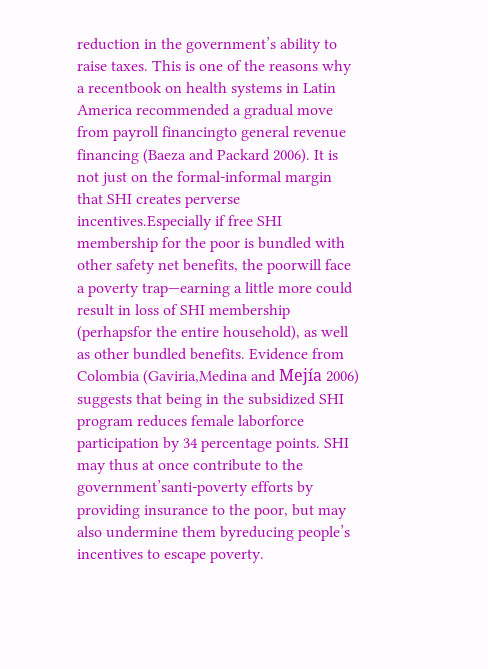reduction in the government’s ability to raise taxes. This is one of the reasons why a recentbook on health systems in Latin America recommended a gradual move from payroll financingto general revenue financing (Baeza and Packard 2006). It is not just on the formal-informal margin that SHI creates perverse incentives.Especially if free SHI membership for the poor is bundled with other safety net benefits, the poorwill face a poverty trap—earning a little more could result in loss of SHI membership (perhapsfor the entire household), as well as other bundled benefits. Evidence from Colombia (Gaviria,Medina and Mejía 2006) suggests that being in the subsidized SHI program reduces female laborforce participation by 34 percentage points. SHI may thus at once contribute to the government’santi-poverty efforts by providing insurance to the poor, but may also undermine them byreducing people’s incentives to escape poverty.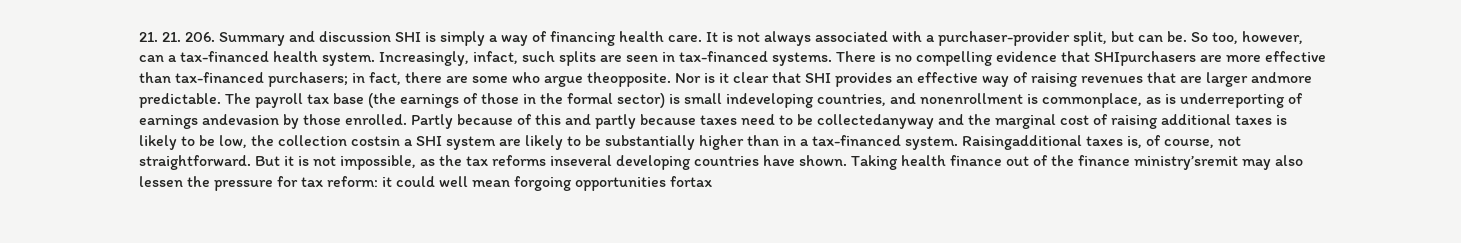21. 21. 206. Summary and discussion SHI is simply a way of financing health care. It is not always associated with a purchaser-provider split, but can be. So too, however, can a tax-financed health system. Increasingly, infact, such splits are seen in tax-financed systems. There is no compelling evidence that SHIpurchasers are more effective than tax-financed purchasers; in fact, there are some who argue theopposite. Nor is it clear that SHI provides an effective way of raising revenues that are larger andmore predictable. The payroll tax base (the earnings of those in the formal sector) is small indeveloping countries, and nonenrollment is commonplace, as is underreporting of earnings andevasion by those enrolled. Partly because of this and partly because taxes need to be collectedanyway and the marginal cost of raising additional taxes is likely to be low, the collection costsin a SHI system are likely to be substantially higher than in a tax-financed system. Raisingadditional taxes is, of course, not straightforward. But it is not impossible, as the tax reforms inseveral developing countries have shown. Taking health finance out of the finance ministry’sremit may also lessen the pressure for tax reform: it could well mean forgoing opportunities fortax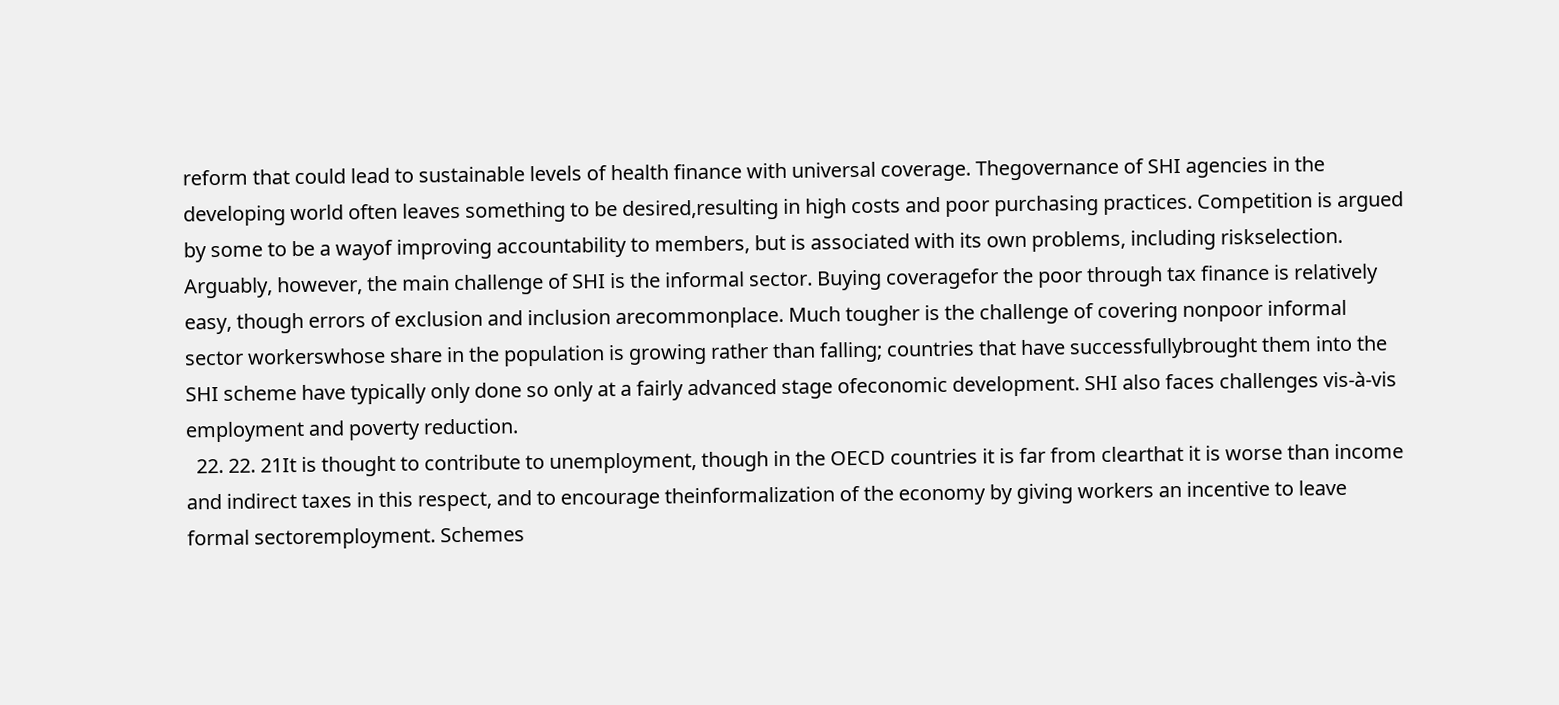reform that could lead to sustainable levels of health finance with universal coverage. Thegovernance of SHI agencies in the developing world often leaves something to be desired,resulting in high costs and poor purchasing practices. Competition is argued by some to be a wayof improving accountability to members, but is associated with its own problems, including riskselection. Arguably, however, the main challenge of SHI is the informal sector. Buying coveragefor the poor through tax finance is relatively easy, though errors of exclusion and inclusion arecommonplace. Much tougher is the challenge of covering nonpoor informal sector workerswhose share in the population is growing rather than falling; countries that have successfullybrought them into the SHI scheme have typically only done so only at a fairly advanced stage ofeconomic development. SHI also faces challenges vis-à-vis employment and poverty reduction.
  22. 22. 21It is thought to contribute to unemployment, though in the OECD countries it is far from clearthat it is worse than income and indirect taxes in this respect, and to encourage theinformalization of the economy by giving workers an incentive to leave formal sectoremployment. Schemes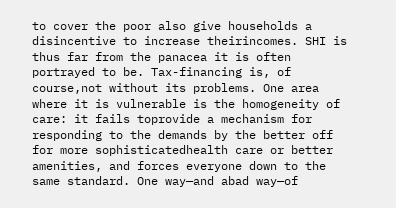to cover the poor also give households a disincentive to increase theirincomes. SHI is thus far from the panacea it is often portrayed to be. Tax-financing is, of course,not without its problems. One area where it is vulnerable is the homogeneity of care: it fails toprovide a mechanism for responding to the demands by the better off for more sophisticatedhealth care or better amenities, and forces everyone down to the same standard. One way—and abad way—of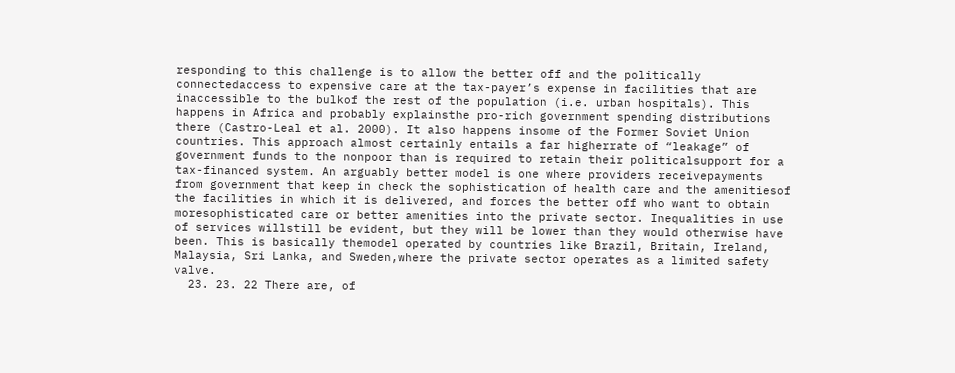responding to this challenge is to allow the better off and the politically connectedaccess to expensive care at the tax-payer’s expense in facilities that are inaccessible to the bulkof the rest of the population (i.e. urban hospitals). This happens in Africa and probably explainsthe pro-rich government spending distributions there (Castro-Leal et al. 2000). It also happens insome of the Former Soviet Union countries. This approach almost certainly entails a far higherrate of “leakage” of government funds to the nonpoor than is required to retain their politicalsupport for a tax-financed system. An arguably better model is one where providers receivepayments from government that keep in check the sophistication of health care and the amenitiesof the facilities in which it is delivered, and forces the better off who want to obtain moresophisticated care or better amenities into the private sector. Inequalities in use of services willstill be evident, but they will be lower than they would otherwise have been. This is basically themodel operated by countries like Brazil, Britain, Ireland, Malaysia, Sri Lanka, and Sweden,where the private sector operates as a limited safety valve.
  23. 23. 22 There are, of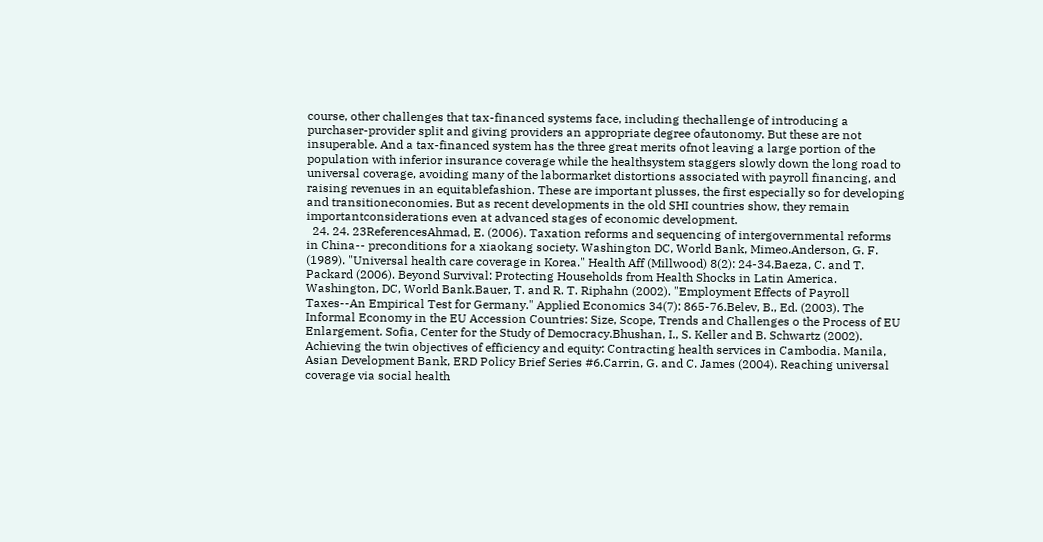course, other challenges that tax-financed systems face, including thechallenge of introducing a purchaser-provider split and giving providers an appropriate degree ofautonomy. But these are not insuperable. And a tax-financed system has the three great merits ofnot leaving a large portion of the population with inferior insurance coverage while the healthsystem staggers slowly down the long road to universal coverage, avoiding many of the labormarket distortions associated with payroll financing, and raising revenues in an equitablefashion. These are important plusses, the first especially so for developing and transitioneconomies. But as recent developments in the old SHI countries show, they remain importantconsiderations even at advanced stages of economic development.
  24. 24. 23ReferencesAhmad, E. (2006). Taxation reforms and sequencing of intergovernmental reforms in China-- preconditions for a xiaokang society. Washington DC, World Bank, Mimeo.Anderson, G. F. (1989). "Universal health care coverage in Korea." Health Aff (Millwood) 8(2): 24-34.Baeza, C. and T. Packard (2006). Beyond Survival: Protecting Households from Health Shocks in Latin America. Washington, DC, World Bank.Bauer, T. and R. T. Riphahn (2002). "Employment Effects of Payroll Taxes--An Empirical Test for Germany." Applied Economics 34(7): 865-76.Belev, B., Ed. (2003). The Informal Economy in the EU Accession Countries: Size, Scope, Trends and Challenges o the Process of EU Enlargement. Sofia, Center for the Study of Democracy.Bhushan, I., S. Keller and B. Schwartz (2002). Achieving the twin objectives of efficiency and equity: Contracting health services in Cambodia. Manila, Asian Development Bank, ERD Policy Brief Series #6.Carrin, G. and C. James (2004). Reaching universal coverage via social health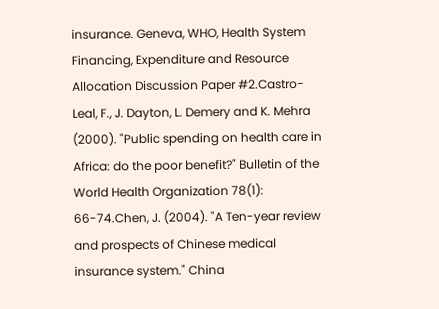insurance. Geneva, WHO, Health System Financing, Expenditure and Resource Allocation Discussion Paper #2.Castro-Leal, F., J. Dayton, L. Demery and K. Mehra (2000). "Public spending on health care in Africa: do the poor benefit?" Bulletin of the World Health Organization 78(1): 66-74.Chen, J. (2004). "A Ten-year review and prospects of Chinese medical insurance system." China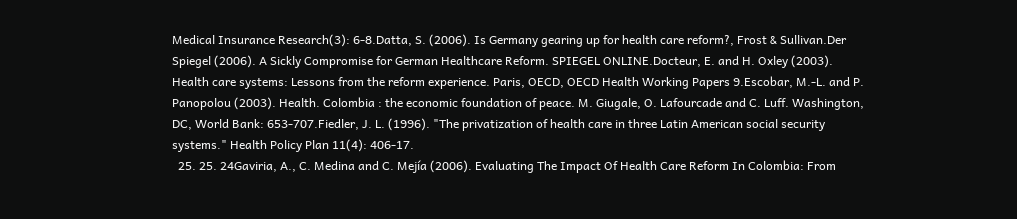Medical Insurance Research(3): 6-8.Datta, S. (2006). Is Germany gearing up for health care reform?, Frost & Sullivan.Der Spiegel (2006). A Sickly Compromise for German Healthcare Reform. SPIEGEL ONLINE.Docteur, E. and H. Oxley (2003). Health care systems: Lessons from the reform experience. Paris, OECD, OECD Health Working Papers 9.Escobar, M.-L. and P. Panopolou (2003). Health. Colombia : the economic foundation of peace. M. Giugale, O. Lafourcade and C. Luff. Washington, DC, World Bank: 653-707.Fiedler, J. L. (1996). "The privatization of health care in three Latin American social security systems." Health Policy Plan 11(4): 406-17.
  25. 25. 24Gaviria, A., C. Medina and C. Mejía (2006). Evaluating The Impact Of Health Care Reform In Colombia: From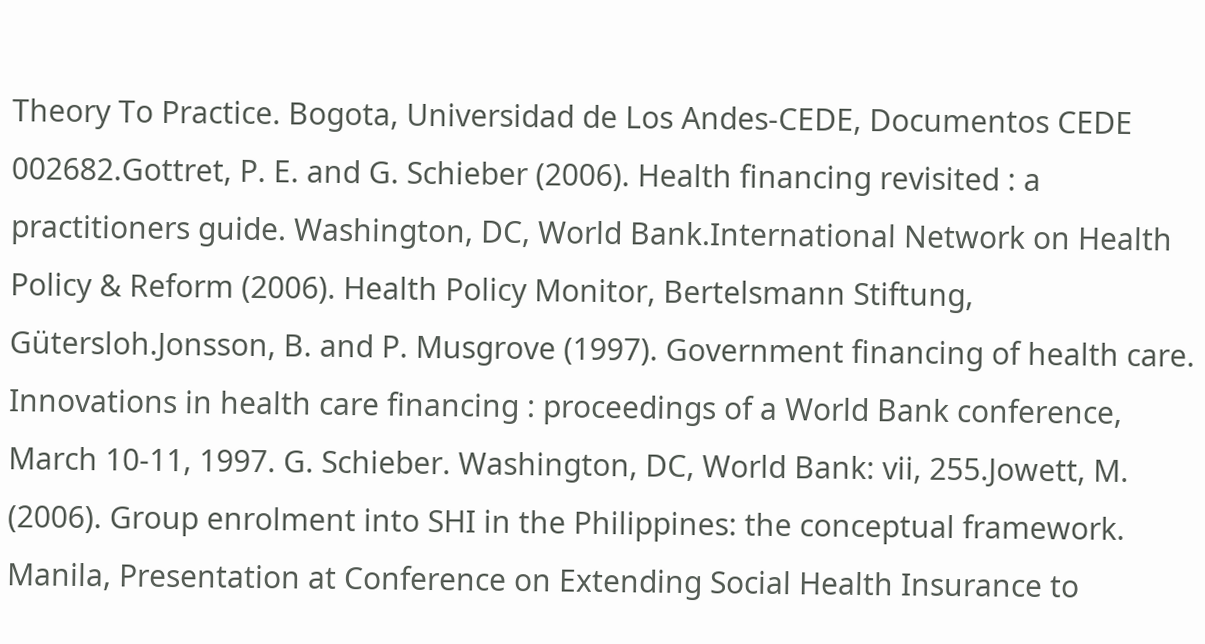Theory To Practice. Bogota, Universidad de Los Andes-CEDE, Documentos CEDE 002682.Gottret, P. E. and G. Schieber (2006). Health financing revisited : a practitioners guide. Washington, DC, World Bank.International Network on Health Policy & Reform (2006). Health Policy Monitor, Bertelsmann Stiftung, Gütersloh.Jonsson, B. and P. Musgrove (1997). Government financing of health care. Innovations in health care financing : proceedings of a World Bank conference, March 10-11, 1997. G. Schieber. Washington, DC, World Bank: vii, 255.Jowett, M. (2006). Group enrolment into SHI in the Philippines: the conceptual framework. Manila, Presentation at Conference on Extending Social Health Insurance to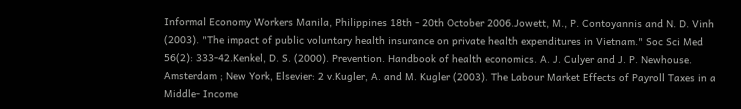Informal Economy Workers Manila, Philippines 18th - 20th October 2006.Jowett, M., P. Contoyannis and N. D. Vinh (2003). "The impact of public voluntary health insurance on private health expenditures in Vietnam." Soc Sci Med 56(2): 333-42.Kenkel, D. S. (2000). Prevention. Handbook of health economics. A. J. Culyer and J. P. Newhouse. Amsterdam ; New York, Elsevier: 2 v.Kugler, A. and M. Kugler (2003). The Labour Market Effects of Payroll Taxes in a Middle- Income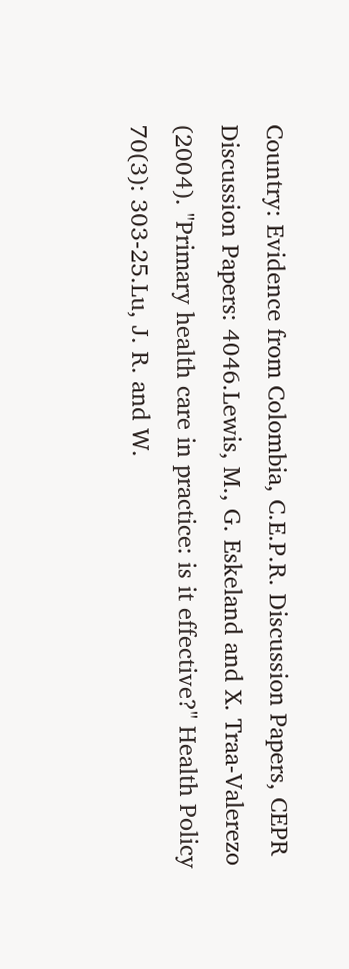Country: Evidence from Colombia, C.E.P.R. Discussion Papers, CEPR Discussion Papers: 4046.Lewis, M., G. Eskeland and X. Traa-Valerezo (2004). "Primary health care in practice: is it effective?" Health Policy 70(3): 303-25.Lu, J. R. and W.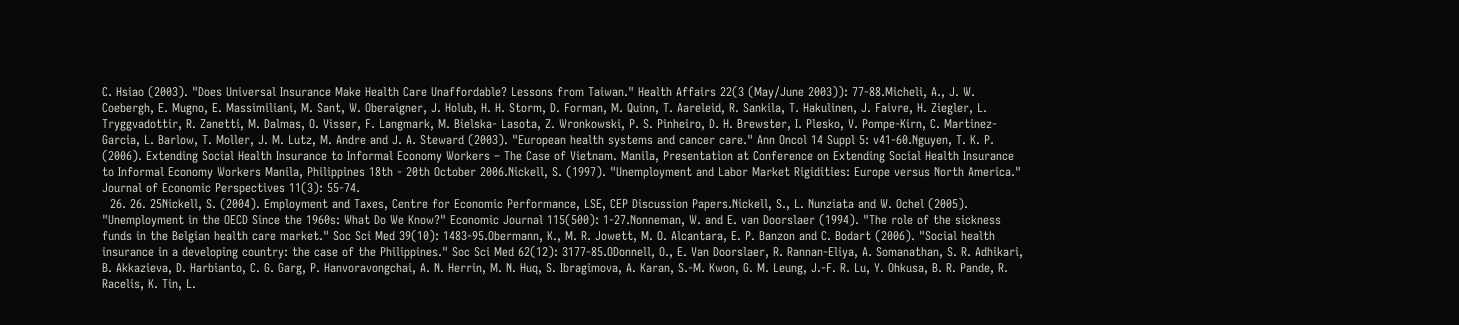C. Hsiao (2003). "Does Universal Insurance Make Health Care Unaffordable? Lessons from Taiwan." Health Affairs 22(3 (May/June 2003)): 77-88.Micheli, A., J. W. Coebergh, E. Mugno, E. Massimiliani, M. Sant, W. Oberaigner, J. Holub, H. H. Storm, D. Forman, M. Quinn, T. Aareleid, R. Sankila, T. Hakulinen, J. Faivre, H. Ziegler, L. Tryggvadottir, R. Zanetti, M. Dalmas, O. Visser, F. Langmark, M. Bielska- Lasota, Z. Wronkowski, P. S. Pinheiro, D. H. Brewster, I. Plesko, V. Pompe-Kirn, C. Martinez-Garcia, L. Barlow, T. Moller, J. M. Lutz, M. Andre and J. A. Steward (2003). "European health systems and cancer care." Ann Oncol 14 Suppl 5: v41-60.Nguyen, T. K. P. (2006). Extending Social Health Insurance to Informal Economy Workers – The Case of Vietnam. Manila, Presentation at Conference on Extending Social Health Insurance to Informal Economy Workers Manila, Philippines 18th - 20th October 2006.Nickell, S. (1997). "Unemployment and Labor Market Rigidities: Europe versus North America." Journal of Economic Perspectives 11(3): 55-74.
  26. 26. 25Nickell, S. (2004). Employment and Taxes, Centre for Economic Performance, LSE, CEP Discussion Papers.Nickell, S., L. Nunziata and W. Ochel (2005). "Unemployment in the OECD Since the 1960s: What Do We Know?" Economic Journal 115(500): 1-27.Nonneman, W. and E. van Doorslaer (1994). "The role of the sickness funds in the Belgian health care market." Soc Sci Med 39(10): 1483-95.Obermann, K., M. R. Jowett, M. O. Alcantara, E. P. Banzon and C. Bodart (2006). "Social health insurance in a developing country: the case of the Philippines." Soc Sci Med 62(12): 3177-85.ODonnell, O., E. Van Doorslaer, R. Rannan-Eliya, A. Somanathan, S. R. Adhikari, B. Akkazieva, D. Harbianto, C. G. Garg, P. Hanvoravongchai, A. N. Herrin, M. N. Huq, S. Ibragimova, A. Karan, S.-M. Kwon, G. M. Leung, J.-F. R. Lu, Y. Ohkusa, B. R. Pande, R. Racelis, K. Tin, L.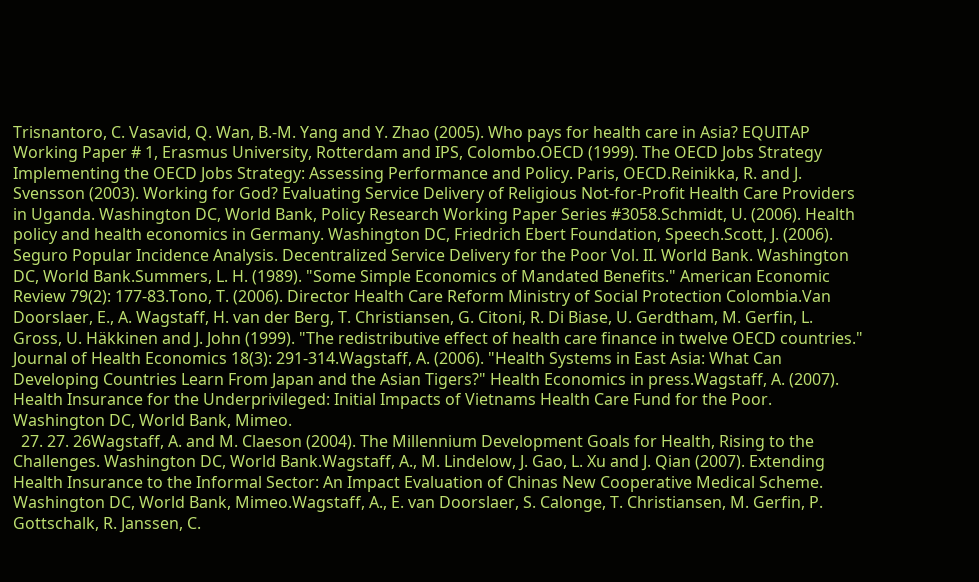Trisnantoro, C. Vasavid, Q. Wan, B.-M. Yang and Y. Zhao (2005). Who pays for health care in Asia? EQUITAP Working Paper # 1, Erasmus University, Rotterdam and IPS, Colombo.OECD (1999). The OECD Jobs Strategy Implementing the OECD Jobs Strategy: Assessing Performance and Policy. Paris, OECD.Reinikka, R. and J. Svensson (2003). Working for God? Evaluating Service Delivery of Religious Not-for-Profit Health Care Providers in Uganda. Washington DC, World Bank, Policy Research Working Paper Series #3058.Schmidt, U. (2006). Health policy and health economics in Germany. Washington DC, Friedrich Ebert Foundation, Speech.Scott, J. (2006). Seguro Popular Incidence Analysis. Decentralized Service Delivery for the Poor Vol. II. World Bank. Washington DC, World Bank.Summers, L. H. (1989). "Some Simple Economics of Mandated Benefits." American Economic Review 79(2): 177-83.Tono, T. (2006). Director Health Care Reform Ministry of Social Protection Colombia.Van Doorslaer, E., A. Wagstaff, H. van der Berg, T. Christiansen, G. Citoni, R. Di Biase, U. Gerdtham, M. Gerfin, L. Gross, U. Häkkinen and J. John (1999). "The redistributive effect of health care finance in twelve OECD countries." Journal of Health Economics 18(3): 291-314.Wagstaff, A. (2006). "Health Systems in East Asia: What Can Developing Countries Learn From Japan and the Asian Tigers?" Health Economics in press.Wagstaff, A. (2007). Health Insurance for the Underprivileged: Initial Impacts of Vietnams Health Care Fund for the Poor. Washington DC, World Bank, Mimeo.
  27. 27. 26Wagstaff, A. and M. Claeson (2004). The Millennium Development Goals for Health, Rising to the Challenges. Washington DC, World Bank.Wagstaff, A., M. Lindelow, J. Gao, L. Xu and J. Qian (2007). Extending Health Insurance to the Informal Sector: An Impact Evaluation of Chinas New Cooperative Medical Scheme. Washington DC, World Bank, Mimeo.Wagstaff, A., E. van Doorslaer, S. Calonge, T. Christiansen, M. Gerfin, P. Gottschalk, R. Janssen, C.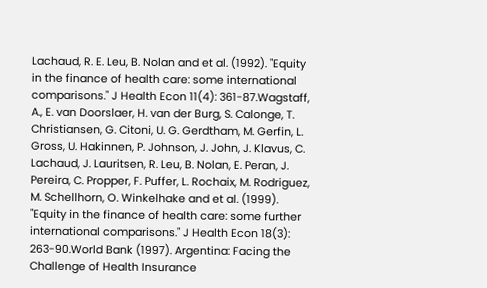Lachaud, R. E. Leu, B. Nolan and et al. (1992). "Equity in the finance of health care: some international comparisons." J Health Econ 11(4): 361-87.Wagstaff, A., E. van Doorslaer, H. van der Burg, S. Calonge, T. Christiansen, G. Citoni, U. G. Gerdtham, M. Gerfin, L. Gross, U. Hakinnen, P. Johnson, J. John, J. Klavus, C. Lachaud, J. Lauritsen, R. Leu, B. Nolan, E. Peran, J. Pereira, C. Propper, F. Puffer, L. Rochaix, M. Rodriguez, M. Schellhorn, O. Winkelhake and et al. (1999). "Equity in the finance of health care: some further international comparisons." J Health Econ 18(3): 263-90.World Bank (1997). Argentina: Facing the Challenge of Health Insurance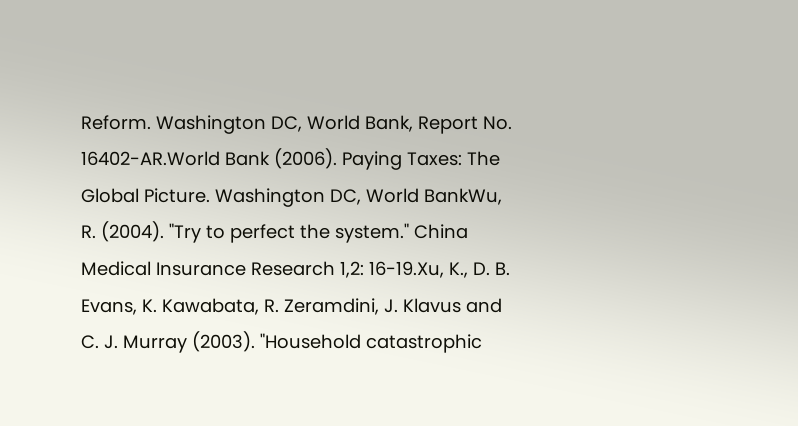Reform. Washington DC, World Bank, Report No. 16402-AR.World Bank (2006). Paying Taxes: The Global Picture. Washington DC, World BankWu, R. (2004). "Try to perfect the system." China Medical Insurance Research 1,2: 16-19.Xu, K., D. B. Evans, K. Kawabata, R. Zeramdini, J. Klavus and C. J. Murray (2003). "Household catastrophic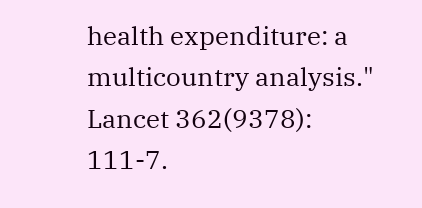health expenditure: a multicountry analysis." Lancet 362(9378): 111-7.